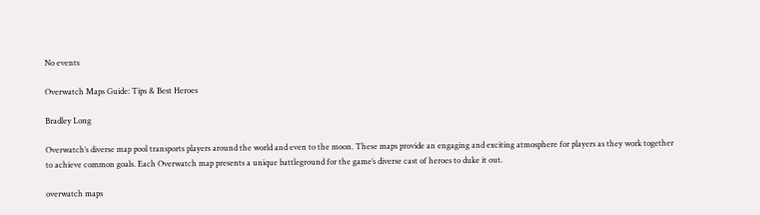No events

Overwatch Maps Guide: Tips & Best Heroes

Bradley Long

Overwatch’s diverse map pool transports players around the world and even to the moon. These maps provide an engaging and exciting atmosphere for players as they work together to achieve common goals. Each Overwatch map presents a unique battleground for the game’s diverse cast of heroes to duke it out.

overwatch maps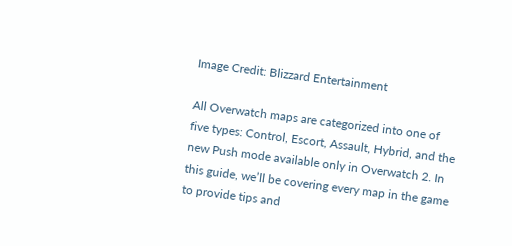Image Credit: Blizzard Entertainment

All Overwatch maps are categorized into one of five types: Control, Escort, Assault, Hybrid, and the new Push mode available only in Overwatch 2. In this guide, we’ll be covering every map in the game to provide tips and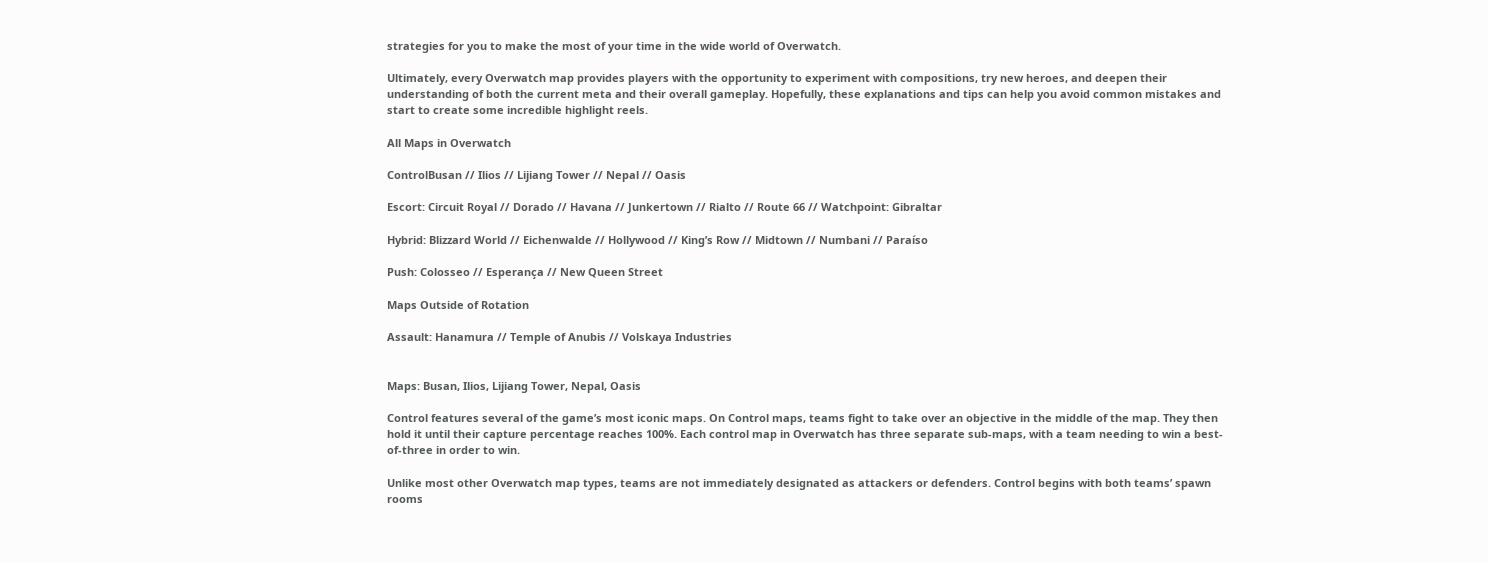strategies for you to make the most of your time in the wide world of Overwatch.

Ultimately, every Overwatch map provides players with the opportunity to experiment with compositions, try new heroes, and deepen their understanding of both the current meta and their overall gameplay. Hopefully, these explanations and tips can help you avoid common mistakes and start to create some incredible highlight reels.

All Maps in Overwatch

ControlBusan // Ilios // Lijiang Tower // Nepal // Oasis

Escort: Circuit Royal // Dorado // Havana // Junkertown // Rialto // Route 66 // Watchpoint: Gibraltar

Hybrid: Blizzard World // Eichenwalde // Hollywood // King’s Row // Midtown // Numbani // Paraíso

Push: Colosseo // Esperança // New Queen Street

Maps Outside of Rotation

Assault: Hanamura // Temple of Anubis // Volskaya Industries


Maps: Busan, Ilios, Lijiang Tower, Nepal, Oasis

Control features several of the game’s most iconic maps. On Control maps, teams fight to take over an objective in the middle of the map. They then hold it until their capture percentage reaches 100%. Each control map in Overwatch has three separate sub-maps, with a team needing to win a best-of-three in order to win.

Unlike most other Overwatch map types, teams are not immediately designated as attackers or defenders. Control begins with both teams’ spawn rooms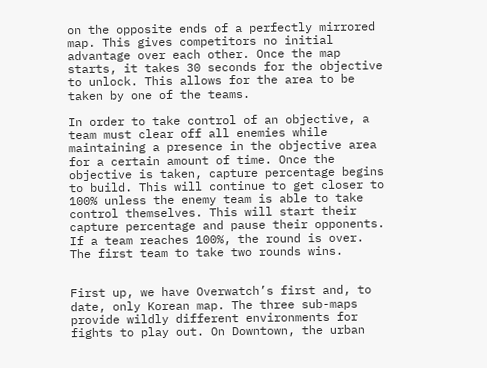on the opposite ends of a perfectly mirrored map. This gives competitors no initial advantage over each other. Once the map starts, it takes 30 seconds for the objective to unlock. This allows for the area to be taken by one of the teams.

In order to take control of an objective, a team must clear off all enemies while maintaining a presence in the objective area for a certain amount of time. Once the objective is taken, capture percentage begins to build. This will continue to get closer to 100% unless the enemy team is able to take control themselves. This will start their capture percentage and pause their opponents. If a team reaches 100%, the round is over. The first team to take two rounds wins.


First up, we have Overwatch’s first and, to date, only Korean map. The three sub-maps provide wildly different environments for fights to play out. On Downtown, the urban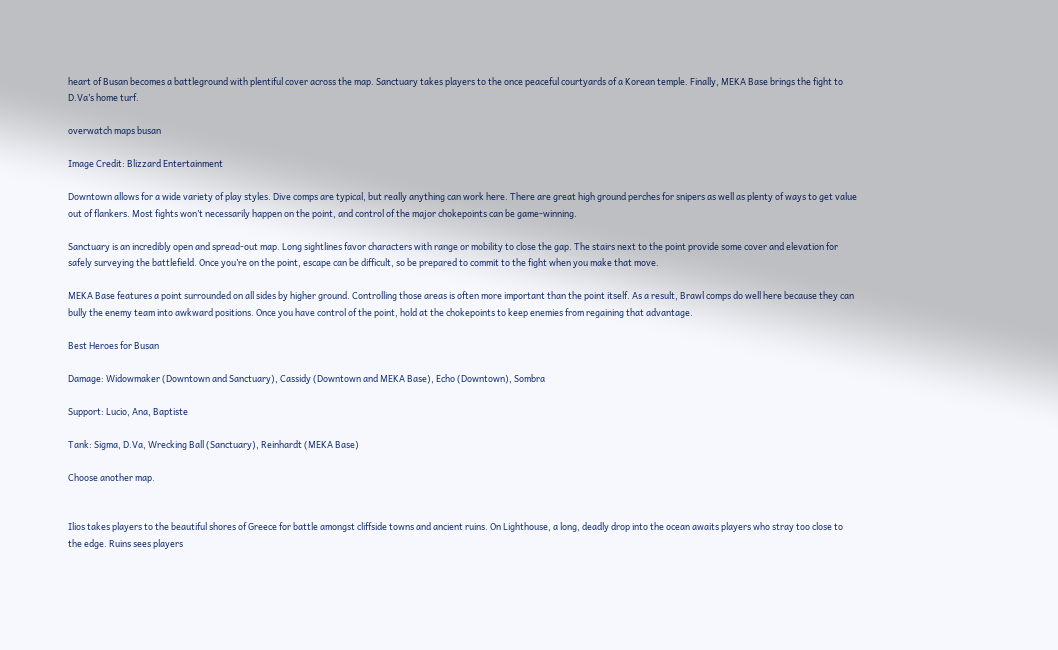heart of Busan becomes a battleground with plentiful cover across the map. Sanctuary takes players to the once peaceful courtyards of a Korean temple. Finally, MEKA Base brings the fight to D.Va’s home turf.

overwatch maps busan

Image Credit: Blizzard Entertainment

Downtown allows for a wide variety of play styles. Dive comps are typical, but really anything can work here. There are great high ground perches for snipers as well as plenty of ways to get value out of flankers. Most fights won’t necessarily happen on the point, and control of the major chokepoints can be game-winning.

Sanctuary is an incredibly open and spread-out map. Long sightlines favor characters with range or mobility to close the gap. The stairs next to the point provide some cover and elevation for safely surveying the battlefield. Once you’re on the point, escape can be difficult, so be prepared to commit to the fight when you make that move.

MEKA Base features a point surrounded on all sides by higher ground. Controlling those areas is often more important than the point itself. As a result, Brawl comps do well here because they can bully the enemy team into awkward positions. Once you have control of the point, hold at the chokepoints to keep enemies from regaining that advantage.

Best Heroes for Busan

Damage: Widowmaker (Downtown and Sanctuary), Cassidy (Downtown and MEKA Base), Echo (Downtown), Sombra

Support: Lucio, Ana, Baptiste

Tank: Sigma, D.Va, Wrecking Ball (Sanctuary), Reinhardt (MEKA Base)

Choose another map.


Ilios takes players to the beautiful shores of Greece for battle amongst cliffside towns and ancient ruins. On Lighthouse, a long, deadly drop into the ocean awaits players who stray too close to the edge. Ruins sees players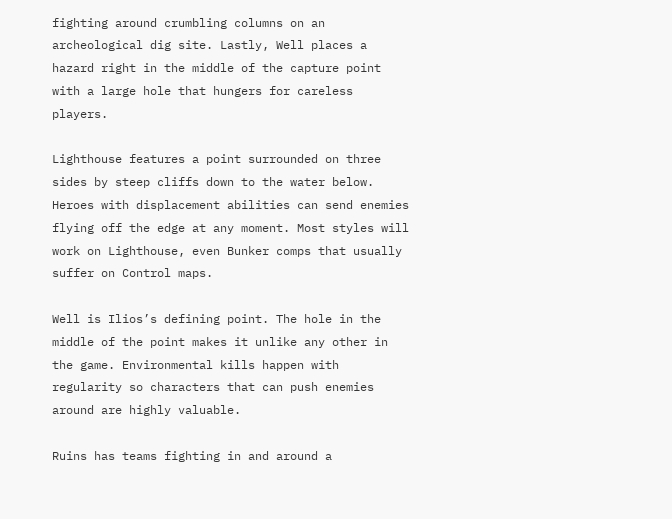fighting around crumbling columns on an archeological dig site. Lastly, Well places a hazard right in the middle of the capture point with a large hole that hungers for careless players.

Lighthouse features a point surrounded on three sides by steep cliffs down to the water below. Heroes with displacement abilities can send enemies flying off the edge at any moment. Most styles will work on Lighthouse, even Bunker comps that usually suffer on Control maps.

Well is Ilios’s defining point. The hole in the middle of the point makes it unlike any other in the game. Environmental kills happen with regularity so characters that can push enemies around are highly valuable.

Ruins has teams fighting in and around a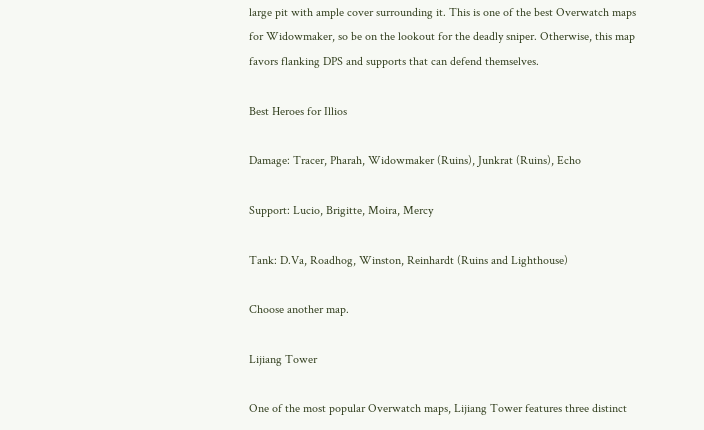large pit with ample cover surrounding it. This is one of the best Overwatch maps for Widowmaker, so be on the lookout for the deadly sniper. Otherwise, this map favors flanking DPS and supports that can defend themselves.

Best Heroes for Illios

Damage: Tracer, Pharah, Widowmaker (Ruins), Junkrat (Ruins), Echo

Support: Lucio, Brigitte, Moira, Mercy

Tank: D.Va, Roadhog, Winston, Reinhardt (Ruins and Lighthouse)

Choose another map.

Lijiang Tower

One of the most popular Overwatch maps, Lijiang Tower features three distinct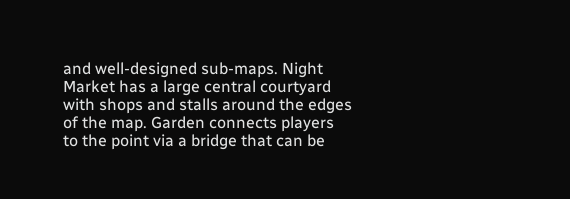and well-designed sub-maps. Night Market has a large central courtyard with shops and stalls around the edges of the map. Garden connects players to the point via a bridge that can be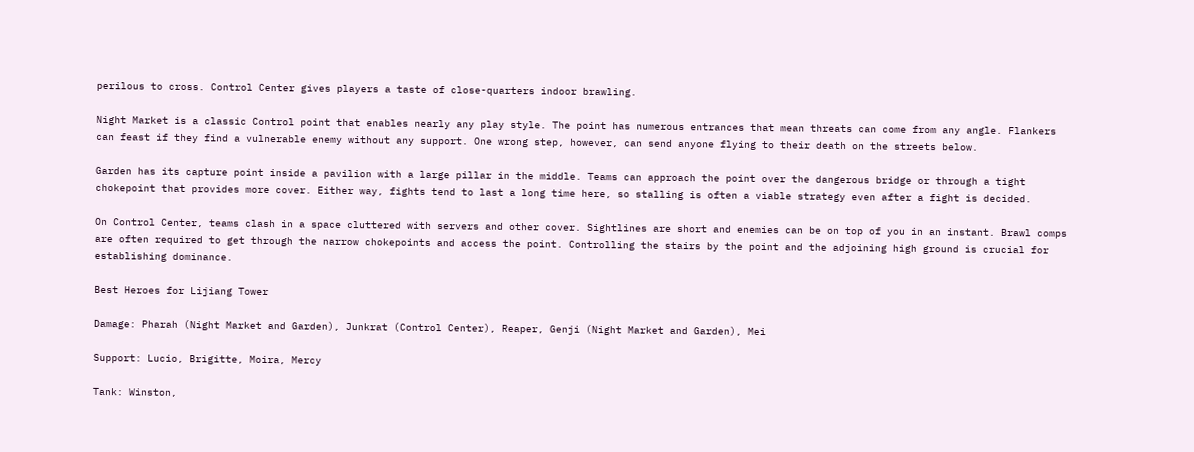perilous to cross. Control Center gives players a taste of close-quarters indoor brawling.

Night Market is a classic Control point that enables nearly any play style. The point has numerous entrances that mean threats can come from any angle. Flankers can feast if they find a vulnerable enemy without any support. One wrong step, however, can send anyone flying to their death on the streets below.

Garden has its capture point inside a pavilion with a large pillar in the middle. Teams can approach the point over the dangerous bridge or through a tight chokepoint that provides more cover. Either way, fights tend to last a long time here, so stalling is often a viable strategy even after a fight is decided.

On Control Center, teams clash in a space cluttered with servers and other cover. Sightlines are short and enemies can be on top of you in an instant. Brawl comps are often required to get through the narrow chokepoints and access the point. Controlling the stairs by the point and the adjoining high ground is crucial for establishing dominance.

Best Heroes for Lijiang Tower

Damage: Pharah (Night Market and Garden), Junkrat (Control Center), Reaper, Genji (Night Market and Garden), Mei

Support: Lucio, Brigitte, Moira, Mercy

Tank: Winston,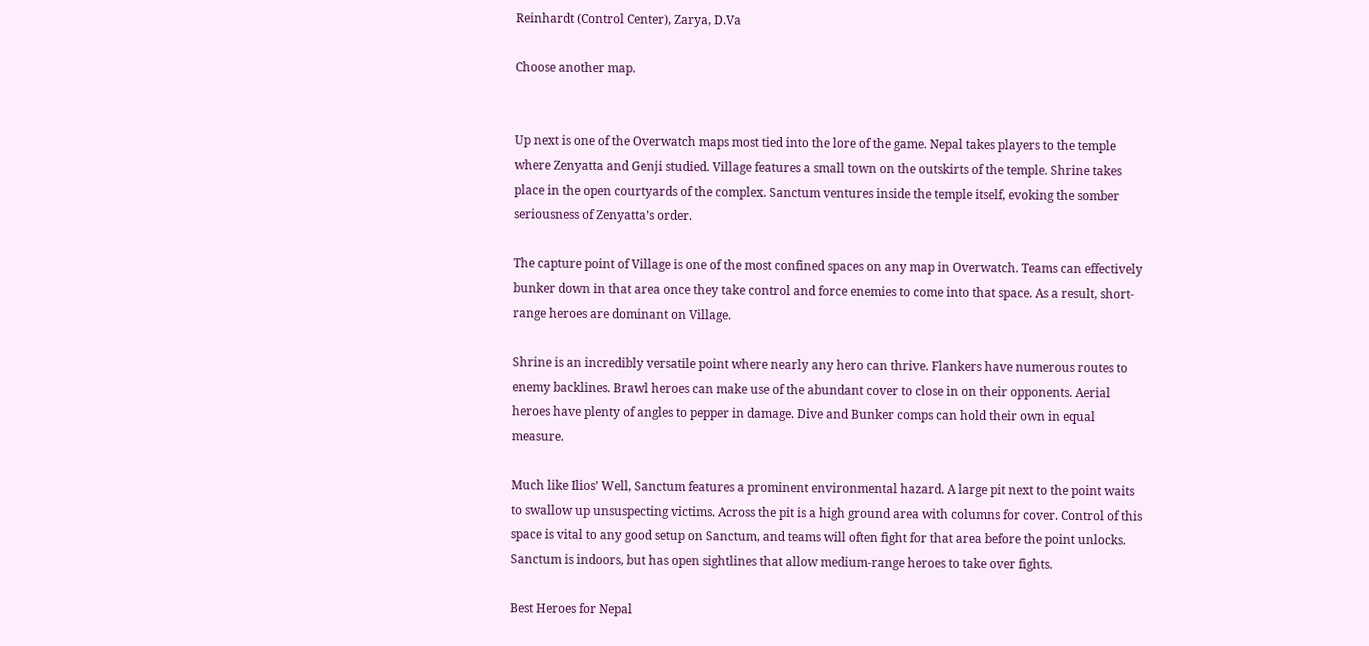Reinhardt (Control Center), Zarya, D.Va

Choose another map.


Up next is one of the Overwatch maps most tied into the lore of the game. Nepal takes players to the temple where Zenyatta and Genji studied. Village features a small town on the outskirts of the temple. Shrine takes place in the open courtyards of the complex. Sanctum ventures inside the temple itself, evoking the somber seriousness of Zenyatta’s order.

The capture point of Village is one of the most confined spaces on any map in Overwatch. Teams can effectively bunker down in that area once they take control and force enemies to come into that space. As a result, short-range heroes are dominant on Village.

Shrine is an incredibly versatile point where nearly any hero can thrive. Flankers have numerous routes to enemy backlines. Brawl heroes can make use of the abundant cover to close in on their opponents. Aerial heroes have plenty of angles to pepper in damage. Dive and Bunker comps can hold their own in equal measure.

Much like Ilios’ Well, Sanctum features a prominent environmental hazard. A large pit next to the point waits to swallow up unsuspecting victims. Across the pit is a high ground area with columns for cover. Control of this space is vital to any good setup on Sanctum, and teams will often fight for that area before the point unlocks. Sanctum is indoors, but has open sightlines that allow medium-range heroes to take over fights.

Best Heroes for Nepal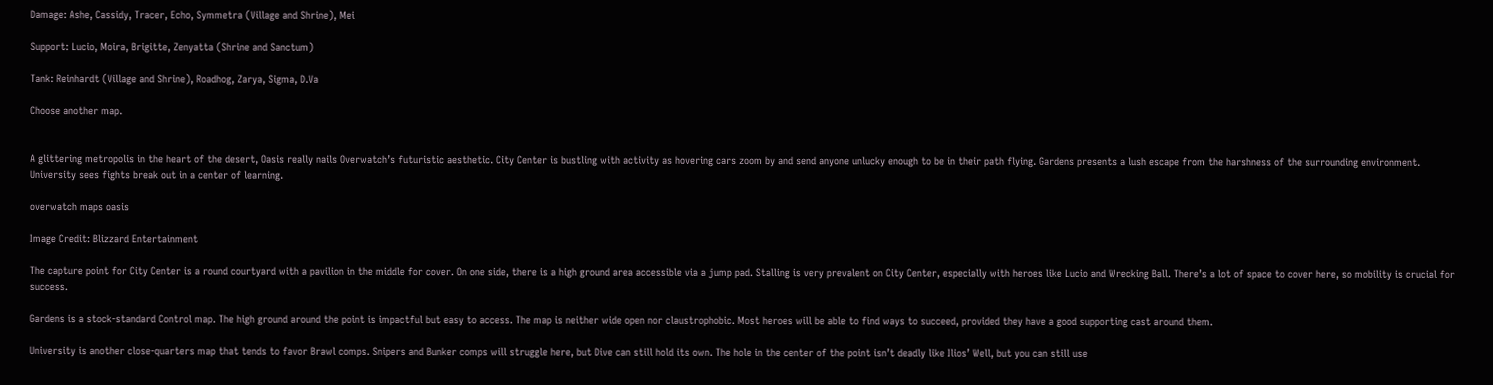Damage: Ashe, Cassidy, Tracer, Echo, Symmetra (Village and Shrine), Mei

Support: Lucio, Moira, Brigitte, Zenyatta (Shrine and Sanctum)

Tank: Reinhardt (Village and Shrine), Roadhog, Zarya, Sigma, D.Va

Choose another map.


A glittering metropolis in the heart of the desert, Oasis really nails Overwatch’s futuristic aesthetic. City Center is bustling with activity as hovering cars zoom by and send anyone unlucky enough to be in their path flying. Gardens presents a lush escape from the harshness of the surrounding environment. University sees fights break out in a center of learning.

overwatch maps oasis

Image Credit: Blizzard Entertainment

The capture point for City Center is a round courtyard with a pavilion in the middle for cover. On one side, there is a high ground area accessible via a jump pad. Stalling is very prevalent on City Center, especially with heroes like Lucio and Wrecking Ball. There’s a lot of space to cover here, so mobility is crucial for success.

Gardens is a stock-standard Control map. The high ground around the point is impactful but easy to access. The map is neither wide open nor claustrophobic. Most heroes will be able to find ways to succeed, provided they have a good supporting cast around them.

University is another close-quarters map that tends to favor Brawl comps. Snipers and Bunker comps will struggle here, but Dive can still hold its own. The hole in the center of the point isn’t deadly like Ilios’ Well, but you can still use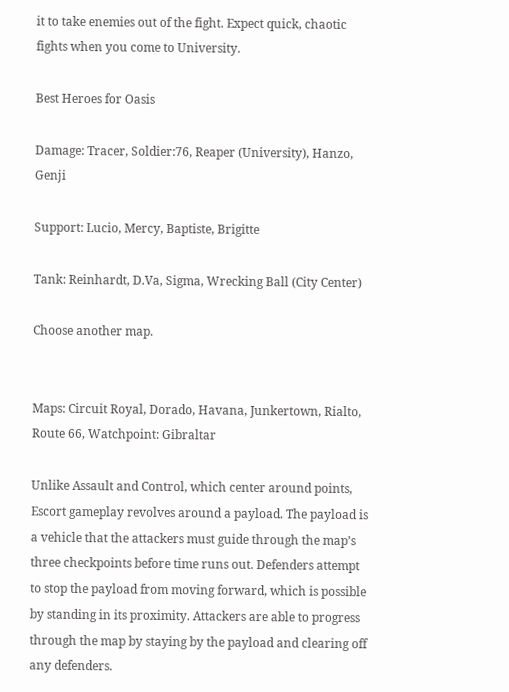it to take enemies out of the fight. Expect quick, chaotic fights when you come to University.

Best Heroes for Oasis

Damage: Tracer, Soldier:76, Reaper (University), Hanzo, Genji

Support: Lucio, Mercy, Baptiste, Brigitte

Tank: Reinhardt, D.Va, Sigma, Wrecking Ball (City Center)

Choose another map.


Maps: Circuit Royal, Dorado, Havana, Junkertown, Rialto, Route 66, Watchpoint: Gibraltar

Unlike Assault and Control, which center around points, Escort gameplay revolves around a payload. The payload is a vehicle that the attackers must guide through the map’s three checkpoints before time runs out. Defenders attempt to stop the payload from moving forward, which is possible by standing in its proximity. Attackers are able to progress through the map by staying by the payload and clearing off any defenders.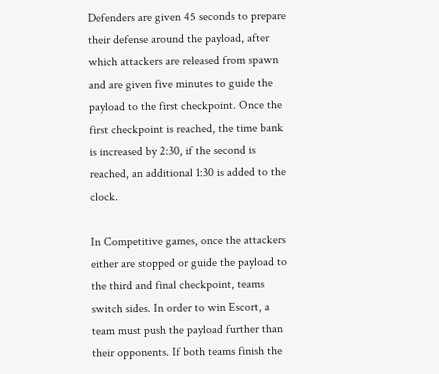Defenders are given 45 seconds to prepare their defense around the payload, after which attackers are released from spawn and are given five minutes to guide the payload to the first checkpoint. Once the first checkpoint is reached, the time bank is increased by 2:30, if the second is reached, an additional 1:30 is added to the clock.

In Competitive games, once the attackers either are stopped or guide the payload to the third and final checkpoint, teams switch sides. In order to win Escort, a team must push the payload further than their opponents. If both teams finish the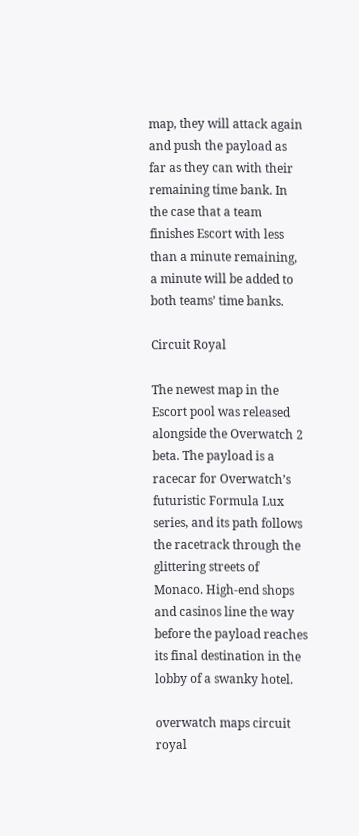map, they will attack again and push the payload as far as they can with their remaining time bank. In the case that a team finishes Escort with less than a minute remaining, a minute will be added to both teams’ time banks.

Circuit Royal

The newest map in the Escort pool was released alongside the Overwatch 2 beta. The payload is a racecar for Overwatch’s futuristic Formula Lux series, and its path follows the racetrack through the glittering streets of Monaco. High-end shops and casinos line the way before the payload reaches its final destination in the lobby of a swanky hotel.

overwatch maps circuit royal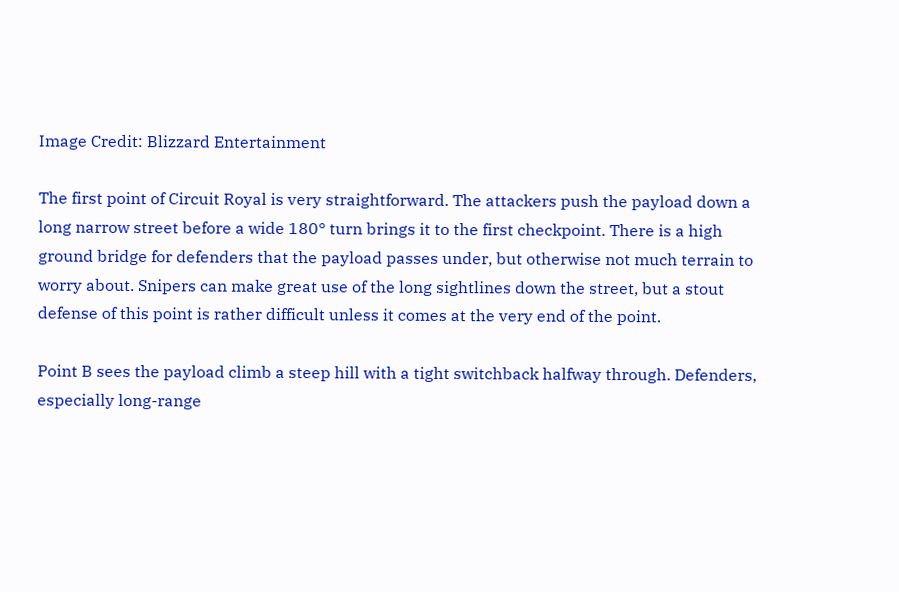Image Credit: Blizzard Entertainment

The first point of Circuit Royal is very straightforward. The attackers push the payload down a long narrow street before a wide 180° turn brings it to the first checkpoint. There is a high ground bridge for defenders that the payload passes under, but otherwise not much terrain to worry about. Snipers can make great use of the long sightlines down the street, but a stout defense of this point is rather difficult unless it comes at the very end of the point.

Point B sees the payload climb a steep hill with a tight switchback halfway through. Defenders, especially long-range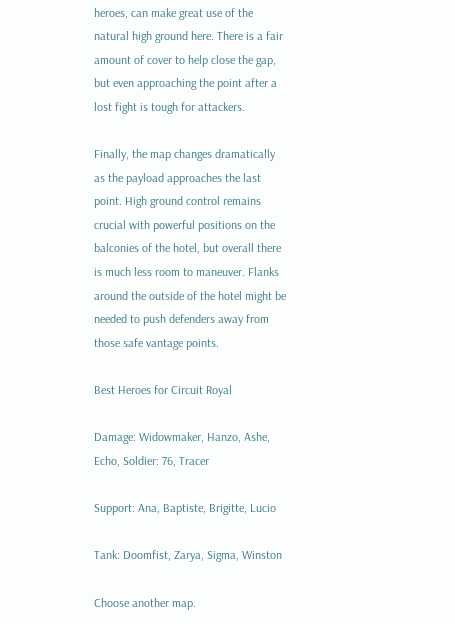heroes, can make great use of the natural high ground here. There is a fair amount of cover to help close the gap, but even approaching the point after a lost fight is tough for attackers.

Finally, the map changes dramatically as the payload approaches the last point. High ground control remains crucial with powerful positions on the balconies of the hotel, but overall there is much less room to maneuver. Flanks around the outside of the hotel might be needed to push defenders away from those safe vantage points.

Best Heroes for Circuit Royal

Damage: Widowmaker, Hanzo, Ashe, Echo, Soldier: 76, Tracer

Support: Ana, Baptiste, Brigitte, Lucio

Tank: Doomfist, Zarya, Sigma, Winston

Choose another map.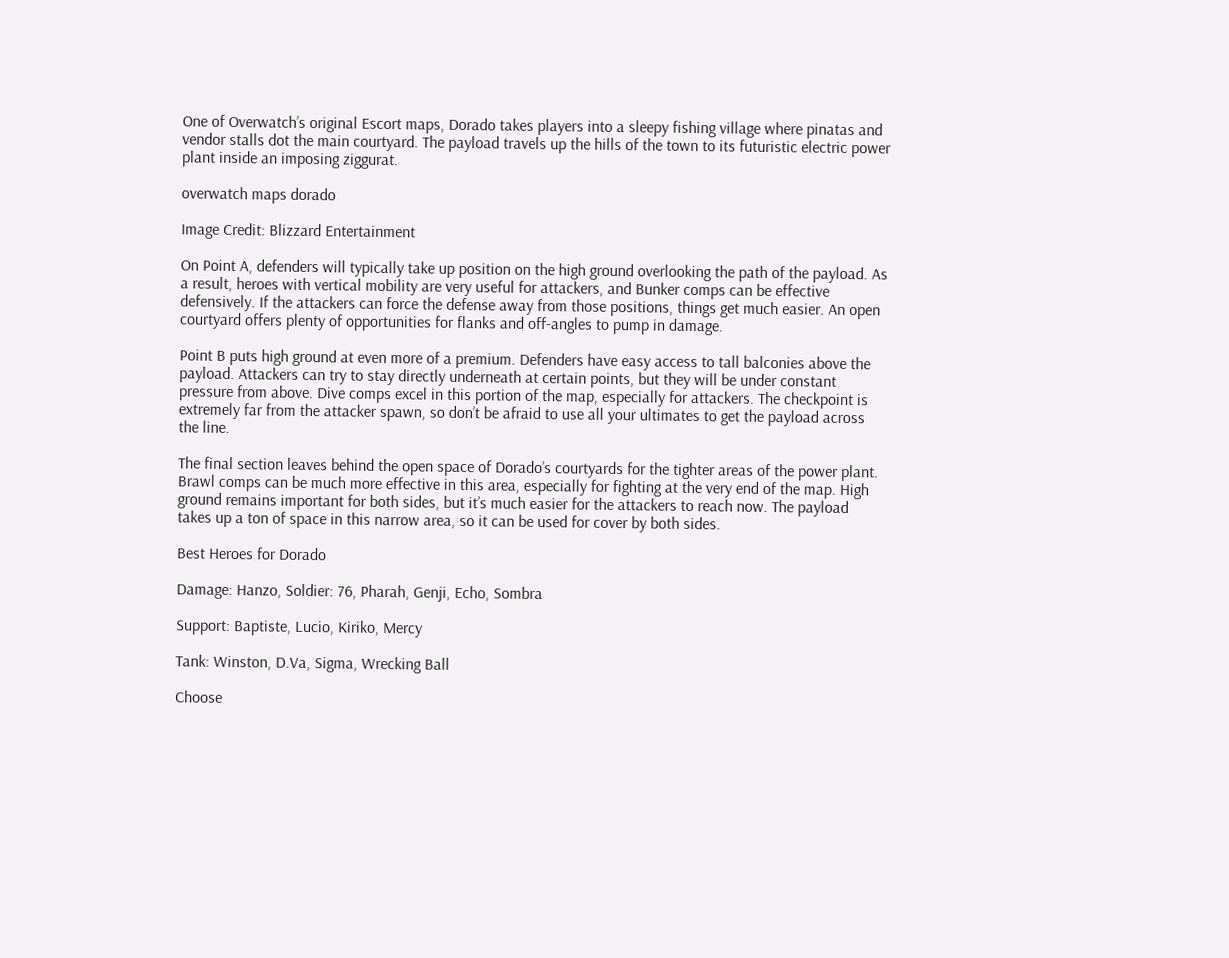One of Overwatch’s original Escort maps, Dorado takes players into a sleepy fishing village where pinatas and vendor stalls dot the main courtyard. The payload travels up the hills of the town to its futuristic electric power plant inside an imposing ziggurat.

overwatch maps dorado

Image Credit: Blizzard Entertainment

On Point A, defenders will typically take up position on the high ground overlooking the path of the payload. As a result, heroes with vertical mobility are very useful for attackers, and Bunker comps can be effective defensively. If the attackers can force the defense away from those positions, things get much easier. An open courtyard offers plenty of opportunities for flanks and off-angles to pump in damage.

Point B puts high ground at even more of a premium. Defenders have easy access to tall balconies above the payload. Attackers can try to stay directly underneath at certain points, but they will be under constant pressure from above. Dive comps excel in this portion of the map, especially for attackers. The checkpoint is extremely far from the attacker spawn, so don’t be afraid to use all your ultimates to get the payload across the line.

The final section leaves behind the open space of Dorado’s courtyards for the tighter areas of the power plant. Brawl comps can be much more effective in this area, especially for fighting at the very end of the map. High ground remains important for both sides, but it’s much easier for the attackers to reach now. The payload takes up a ton of space in this narrow area, so it can be used for cover by both sides.

Best Heroes for Dorado

Damage: Hanzo, Soldier: 76, Pharah, Genji, Echo, Sombra

Support: Baptiste, Lucio, Kiriko, Mercy

Tank: Winston, D.Va, Sigma, Wrecking Ball

Choose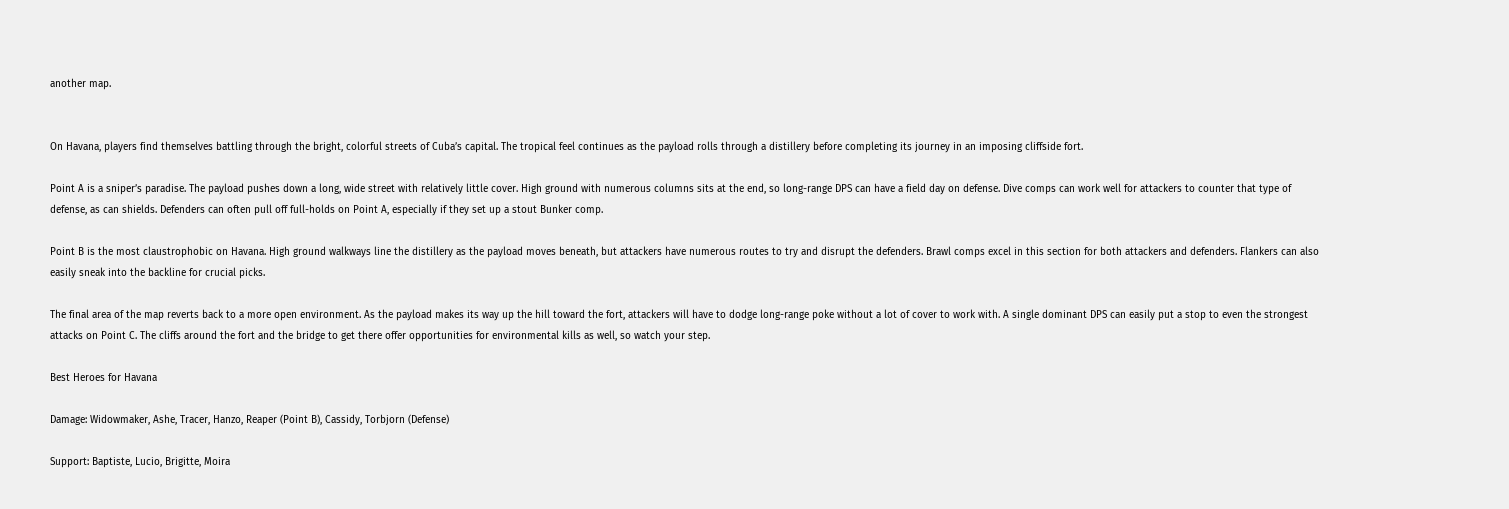another map.


On Havana, players find themselves battling through the bright, colorful streets of Cuba’s capital. The tropical feel continues as the payload rolls through a distillery before completing its journey in an imposing cliffside fort.

Point A is a sniper’s paradise. The payload pushes down a long, wide street with relatively little cover. High ground with numerous columns sits at the end, so long-range DPS can have a field day on defense. Dive comps can work well for attackers to counter that type of defense, as can shields. Defenders can often pull off full-holds on Point A, especially if they set up a stout Bunker comp.

Point B is the most claustrophobic on Havana. High ground walkways line the distillery as the payload moves beneath, but attackers have numerous routes to try and disrupt the defenders. Brawl comps excel in this section for both attackers and defenders. Flankers can also easily sneak into the backline for crucial picks.

The final area of the map reverts back to a more open environment. As the payload makes its way up the hill toward the fort, attackers will have to dodge long-range poke without a lot of cover to work with. A single dominant DPS can easily put a stop to even the strongest attacks on Point C. The cliffs around the fort and the bridge to get there offer opportunities for environmental kills as well, so watch your step.

Best Heroes for Havana

Damage: Widowmaker, Ashe, Tracer, Hanzo, Reaper (Point B), Cassidy, Torbjorn (Defense)

Support: Baptiste, Lucio, Brigitte, Moira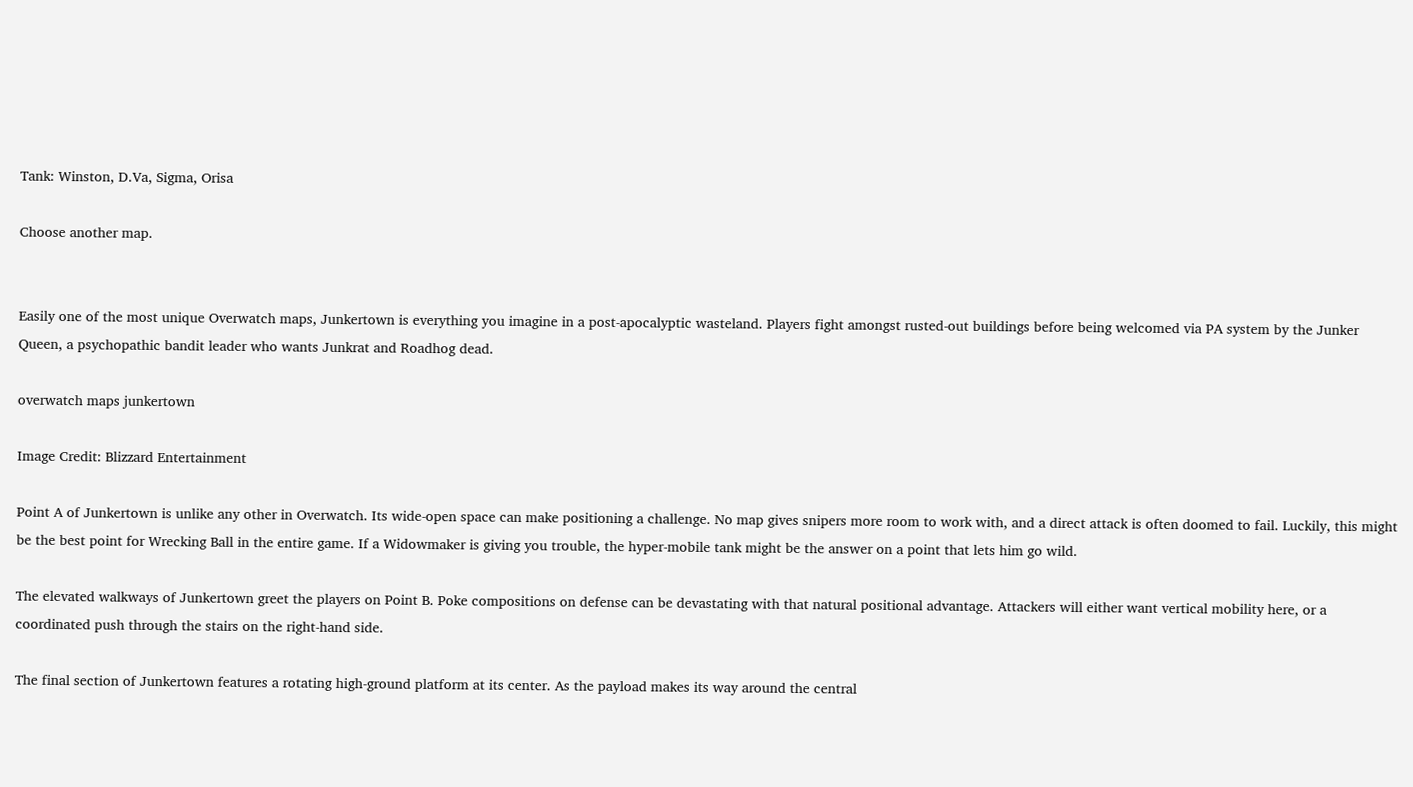Tank: Winston, D.Va, Sigma, Orisa

Choose another map.


Easily one of the most unique Overwatch maps, Junkertown is everything you imagine in a post-apocalyptic wasteland. Players fight amongst rusted-out buildings before being welcomed via PA system by the Junker Queen, a psychopathic bandit leader who wants Junkrat and Roadhog dead.

overwatch maps junkertown

Image Credit: Blizzard Entertainment

Point A of Junkertown is unlike any other in Overwatch. Its wide-open space can make positioning a challenge. No map gives snipers more room to work with, and a direct attack is often doomed to fail. Luckily, this might be the best point for Wrecking Ball in the entire game. If a Widowmaker is giving you trouble, the hyper-mobile tank might be the answer on a point that lets him go wild.

The elevated walkways of Junkertown greet the players on Point B. Poke compositions on defense can be devastating with that natural positional advantage. Attackers will either want vertical mobility here, or a coordinated push through the stairs on the right-hand side.

The final section of Junkertown features a rotating high-ground platform at its center. As the payload makes its way around the central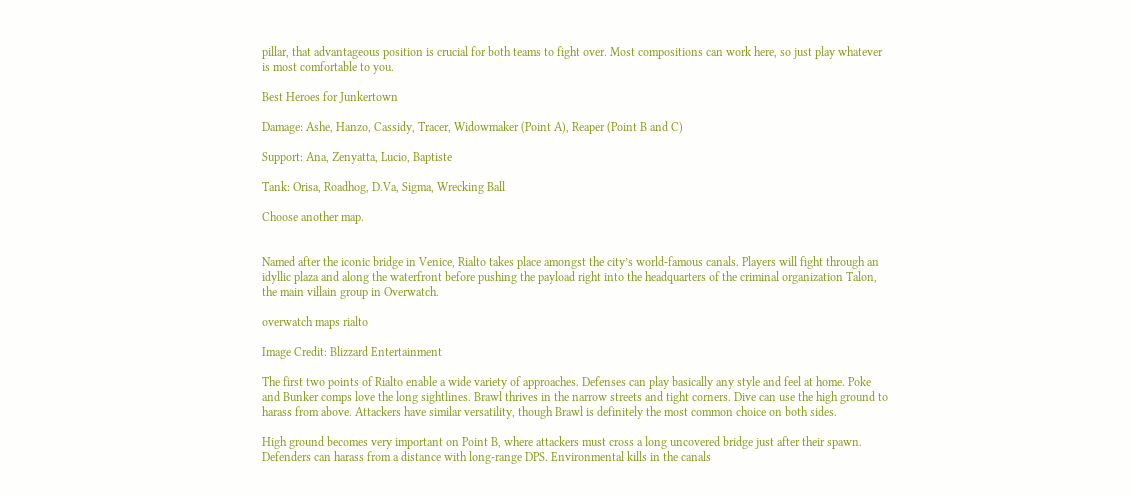pillar, that advantageous position is crucial for both teams to fight over. Most compositions can work here, so just play whatever is most comfortable to you.

Best Heroes for Junkertown

Damage: Ashe, Hanzo, Cassidy, Tracer, Widowmaker (Point A), Reaper (Point B and C)

Support: Ana, Zenyatta, Lucio, Baptiste

Tank: Orisa, Roadhog, D.Va, Sigma, Wrecking Ball

Choose another map.


Named after the iconic bridge in Venice, Rialto takes place amongst the city’s world-famous canals. Players will fight through an idyllic plaza and along the waterfront before pushing the payload right into the headquarters of the criminal organization Talon, the main villain group in Overwatch.

overwatch maps rialto

Image Credit: Blizzard Entertainment

The first two points of Rialto enable a wide variety of approaches. Defenses can play basically any style and feel at home. Poke and Bunker comps love the long sightlines. Brawl thrives in the narrow streets and tight corners. Dive can use the high ground to harass from above. Attackers have similar versatility, though Brawl is definitely the most common choice on both sides.

High ground becomes very important on Point B, where attackers must cross a long uncovered bridge just after their spawn. Defenders can harass from a distance with long-range DPS. Environmental kills in the canals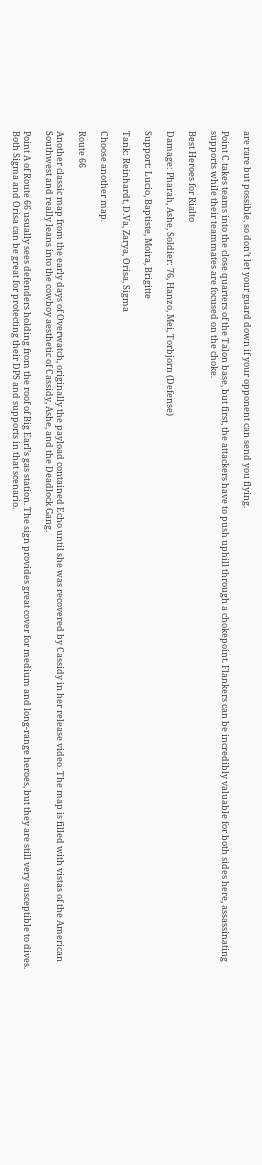are rare but possible, so don’t let your guard down if your opponent can send you flying.

Point C takes teams into the close quarters of the Talon base, but first, the attackers have to push uphill through a chokepoint. Flankers can be incredibly valuable for both sides here, assassinating supports while their teammates are focused on the choke.

Best Heroes for Rialto

Damage: Pharah, Ashe, Soldier: 76, Hanzo, Mei, Torbjorn (Defense)

Support: Lucio, Baptiste, Moira, Brigitte

Tank: Reinhardt, D.Va, Zarya, Orisa, Sigma

Choose another map.

Route 66

Another classic map from the early days of Overwatch, originally the payload contained Echo until she was recovered by Cassidy in her release video. The map is filled with vistas of the American Southwest and really leans into the cowboy aesthetic of Cassidy, Ashe, and the Deadlock Gang.

Point A of Route 66 usually sees defenders holding from the roof of Big Earl’s gas station. The sign provides great cover for medium and long-range heroes, but they are still very susceptible to dives. Both Sigma and Orisa can be great for protecting their DPS and supports in that scenario.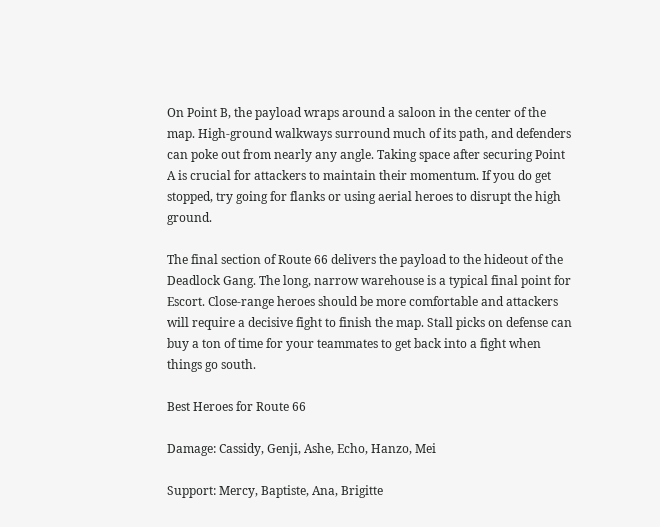On Point B, the payload wraps around a saloon in the center of the map. High-ground walkways surround much of its path, and defenders can poke out from nearly any angle. Taking space after securing Point A is crucial for attackers to maintain their momentum. If you do get stopped, try going for flanks or using aerial heroes to disrupt the high ground.

The final section of Route 66 delivers the payload to the hideout of the Deadlock Gang. The long, narrow warehouse is a typical final point for Escort. Close-range heroes should be more comfortable and attackers will require a decisive fight to finish the map. Stall picks on defense can buy a ton of time for your teammates to get back into a fight when things go south.

Best Heroes for Route 66

Damage: Cassidy, Genji, Ashe, Echo, Hanzo, Mei

Support: Mercy, Baptiste, Ana, Brigitte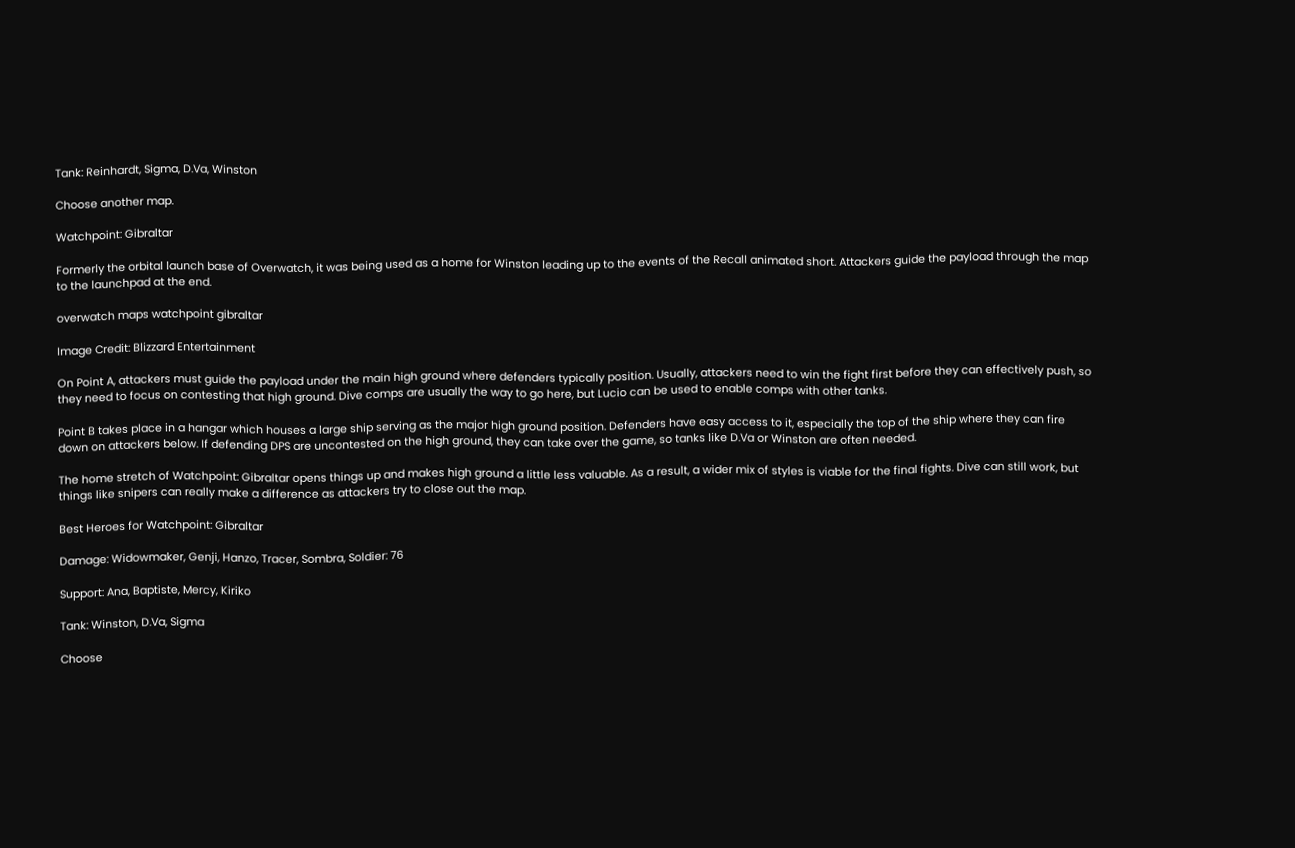Tank: Reinhardt, Sigma, D.Va, Winston

Choose another map.

Watchpoint: Gibraltar

Formerly the orbital launch base of Overwatch, it was being used as a home for Winston leading up to the events of the Recall animated short. Attackers guide the payload through the map to the launchpad at the end.

overwatch maps watchpoint gibraltar

Image Credit: Blizzard Entertainment

On Point A, attackers must guide the payload under the main high ground where defenders typically position. Usually, attackers need to win the fight first before they can effectively push, so they need to focus on contesting that high ground. Dive comps are usually the way to go here, but Lucio can be used to enable comps with other tanks.

Point B takes place in a hangar which houses a large ship serving as the major high ground position. Defenders have easy access to it, especially the top of the ship where they can fire down on attackers below. If defending DPS are uncontested on the high ground, they can take over the game, so tanks like D.Va or Winston are often needed.

The home stretch of Watchpoint: Gibraltar opens things up and makes high ground a little less valuable. As a result, a wider mix of styles is viable for the final fights. Dive can still work, but things like snipers can really make a difference as attackers try to close out the map.

Best Heroes for Watchpoint: Gibraltar

Damage: Widowmaker, Genji, Hanzo, Tracer, Sombra, Soldier: 76

Support: Ana, Baptiste, Mercy, Kiriko

Tank: Winston, D.Va, Sigma

Choose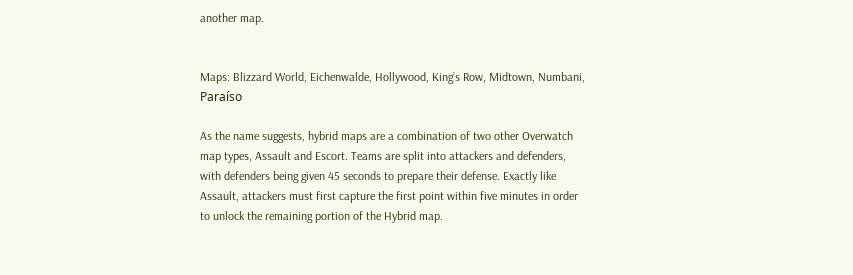another map.


Maps: Blizzard World, Eichenwalde, Hollywood, King’s Row, Midtown, Numbani, Paraíso

As the name suggests, hybrid maps are a combination of two other Overwatch map types, Assault and Escort. Teams are split into attackers and defenders, with defenders being given 45 seconds to prepare their defense. Exactly like Assault, attackers must first capture the first point within five minutes in order to unlock the remaining portion of the Hybrid map.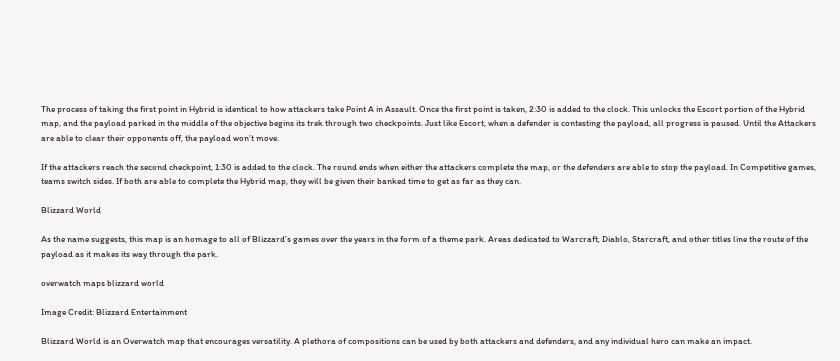The process of taking the first point in Hybrid is identical to how attackers take Point A in Assault. Once the first point is taken, 2:30 is added to the clock. This unlocks the Escort portion of the Hybrid map, and the payload parked in the middle of the objective begins its trek through two checkpoints. Just like Escort, when a defender is contesting the payload, all progress is paused. Until the Attackers are able to clear their opponents off, the payload won’t move.

If the attackers reach the second checkpoint, 1:30 is added to the clock. The round ends when either the attackers complete the map, or the defenders are able to stop the payload. In Competitive games, teams switch sides. If both are able to complete the Hybrid map, they will be given their banked time to get as far as they can.

Blizzard World

As the name suggests, this map is an homage to all of Blizzard’s games over the years in the form of a theme park. Areas dedicated to Warcraft, Diablo, Starcraft, and other titles line the route of the payload as it makes its way through the park.

overwatch maps blizzard world

Image Credit: Blizzard Entertainment

Blizzard World is an Overwatch map that encourages versatility. A plethora of compositions can be used by both attackers and defenders, and any individual hero can make an impact.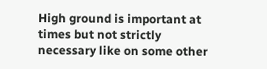High ground is important at times but not strictly necessary like on some other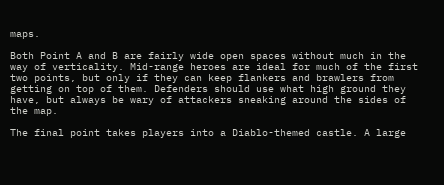maps.

Both Point A and B are fairly wide open spaces without much in the way of verticality. Mid-range heroes are ideal for much of the first two points, but only if they can keep flankers and brawlers from getting on top of them. Defenders should use what high ground they have, but always be wary of attackers sneaking around the sides of the map.

The final point takes players into a Diablo-themed castle. A large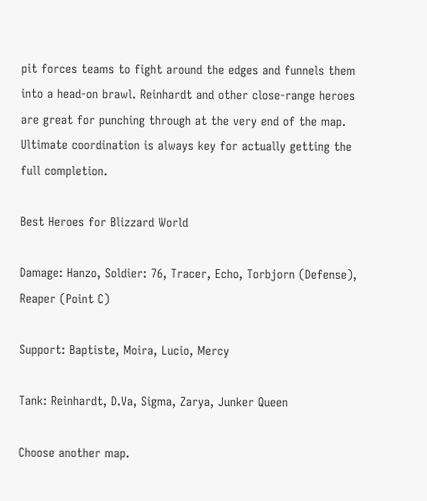pit forces teams to fight around the edges and funnels them into a head-on brawl. Reinhardt and other close-range heroes are great for punching through at the very end of the map. Ultimate coordination is always key for actually getting the full completion.

Best Heroes for Blizzard World

Damage: Hanzo, Soldier: 76, Tracer, Echo, Torbjorn (Defense), Reaper (Point C)

Support: Baptiste, Moira, Lucio, Mercy

Tank: Reinhardt, D.Va, Sigma, Zarya, Junker Queen

Choose another map.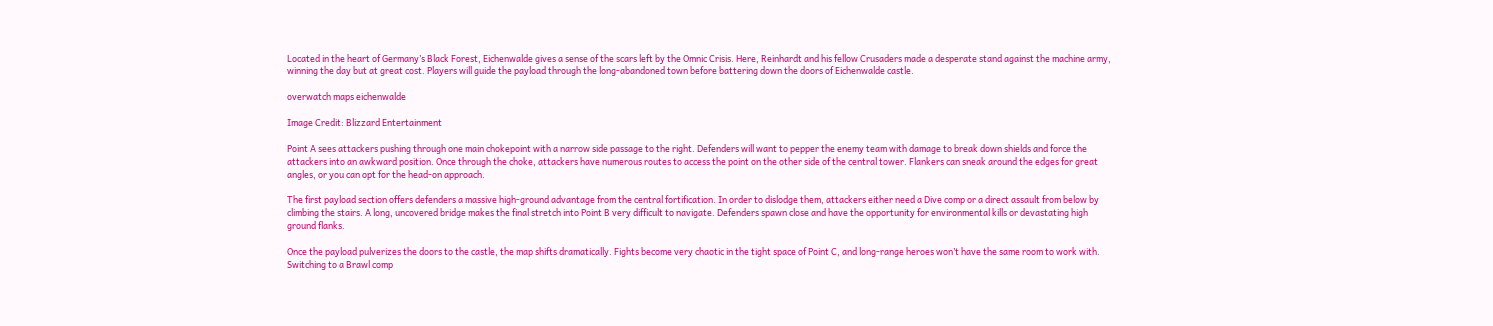Located in the heart of Germany’s Black Forest, Eichenwalde gives a sense of the scars left by the Omnic Crisis. Here, Reinhardt and his fellow Crusaders made a desperate stand against the machine army, winning the day but at great cost. Players will guide the payload through the long-abandoned town before battering down the doors of Eichenwalde castle.

overwatch maps eichenwalde

Image Credit: Blizzard Entertainment

Point A sees attackers pushing through one main chokepoint with a narrow side passage to the right. Defenders will want to pepper the enemy team with damage to break down shields and force the attackers into an awkward position. Once through the choke, attackers have numerous routes to access the point on the other side of the central tower. Flankers can sneak around the edges for great angles, or you can opt for the head-on approach.

The first payload section offers defenders a massive high-ground advantage from the central fortification. In order to dislodge them, attackers either need a Dive comp or a direct assault from below by climbing the stairs. A long, uncovered bridge makes the final stretch into Point B very difficult to navigate. Defenders spawn close and have the opportunity for environmental kills or devastating high ground flanks.

Once the payload pulverizes the doors to the castle, the map shifts dramatically. Fights become very chaotic in the tight space of Point C, and long-range heroes won’t have the same room to work with. Switching to a Brawl comp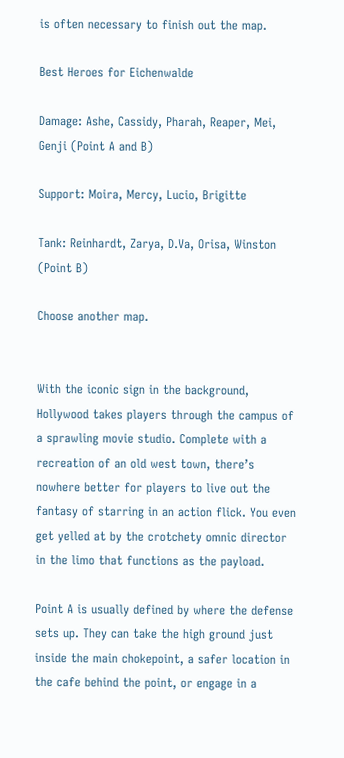is often necessary to finish out the map.

Best Heroes for Eichenwalde

Damage: Ashe, Cassidy, Pharah, Reaper, Mei, Genji (Point A and B)

Support: Moira, Mercy, Lucio, Brigitte

Tank: Reinhardt, Zarya, D.Va, Orisa, Winston (Point B)

Choose another map.


With the iconic sign in the background, Hollywood takes players through the campus of a sprawling movie studio. Complete with a recreation of an old west town, there’s nowhere better for players to live out the fantasy of starring in an action flick. You even get yelled at by the crotchety omnic director in the limo that functions as the payload.

Point A is usually defined by where the defense sets up. They can take the high ground just inside the main chokepoint, a safer location in the cafe behind the point, or engage in a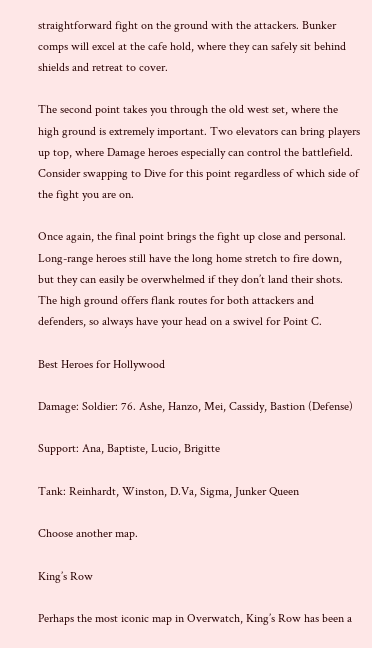straightforward fight on the ground with the attackers. Bunker comps will excel at the cafe hold, where they can safely sit behind shields and retreat to cover.

The second point takes you through the old west set, where the high ground is extremely important. Two elevators can bring players up top, where Damage heroes especially can control the battlefield. Consider swapping to Dive for this point regardless of which side of the fight you are on.

Once again, the final point brings the fight up close and personal. Long-range heroes still have the long home stretch to fire down, but they can easily be overwhelmed if they don’t land their shots. The high ground offers flank routes for both attackers and defenders, so always have your head on a swivel for Point C.

Best Heroes for Hollywood

Damage: Soldier: 76. Ashe, Hanzo, Mei, Cassidy, Bastion (Defense)

Support: Ana, Baptiste, Lucio, Brigitte

Tank: Reinhardt, Winston, D.Va, Sigma, Junker Queen

Choose another map.

King’s Row

Perhaps the most iconic map in Overwatch, King’s Row has been a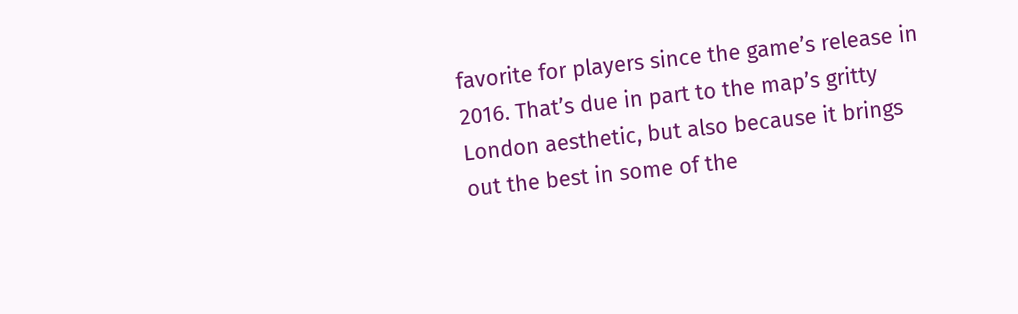favorite for players since the game’s release in 2016. That’s due in part to the map’s gritty London aesthetic, but also because it brings out the best in some of the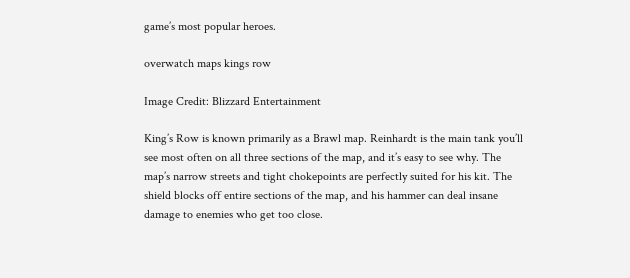game’s most popular heroes.

overwatch maps kings row

Image Credit: Blizzard Entertainment

King’s Row is known primarily as a Brawl map. Reinhardt is the main tank you’ll see most often on all three sections of the map, and it’s easy to see why. The map’s narrow streets and tight chokepoints are perfectly suited for his kit. The shield blocks off entire sections of the map, and his hammer can deal insane damage to enemies who get too close.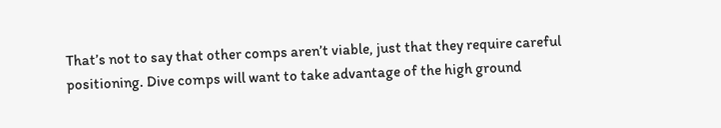That’s not to say that other comps aren’t viable, just that they require careful positioning. Dive comps will want to take advantage of the high ground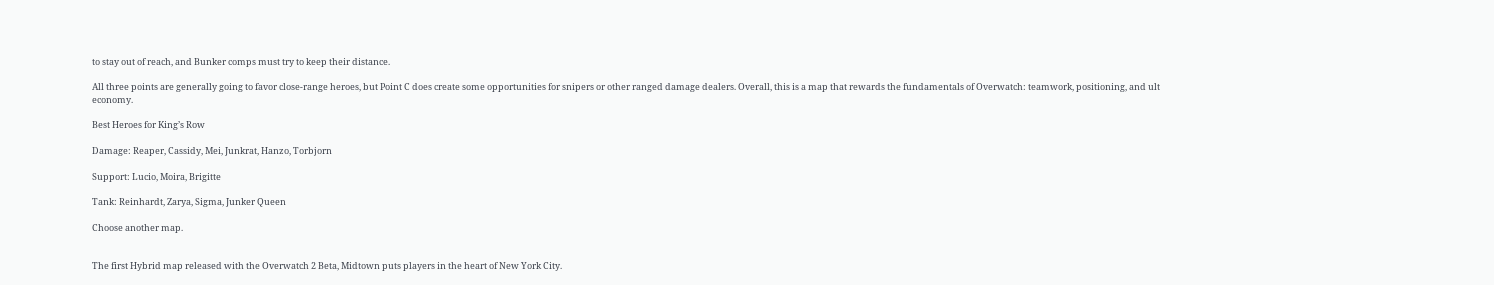to stay out of reach, and Bunker comps must try to keep their distance.

All three points are generally going to favor close-range heroes, but Point C does create some opportunities for snipers or other ranged damage dealers. Overall, this is a map that rewards the fundamentals of Overwatch: teamwork, positioning, and ult economy.

Best Heroes for King’s Row

Damage: Reaper, Cassidy, Mei, Junkrat, Hanzo, Torbjorn

Support: Lucio, Moira, Brigitte

Tank: Reinhardt, Zarya, Sigma, Junker Queen

Choose another map.


The first Hybrid map released with the Overwatch 2 Beta, Midtown puts players in the heart of New York City.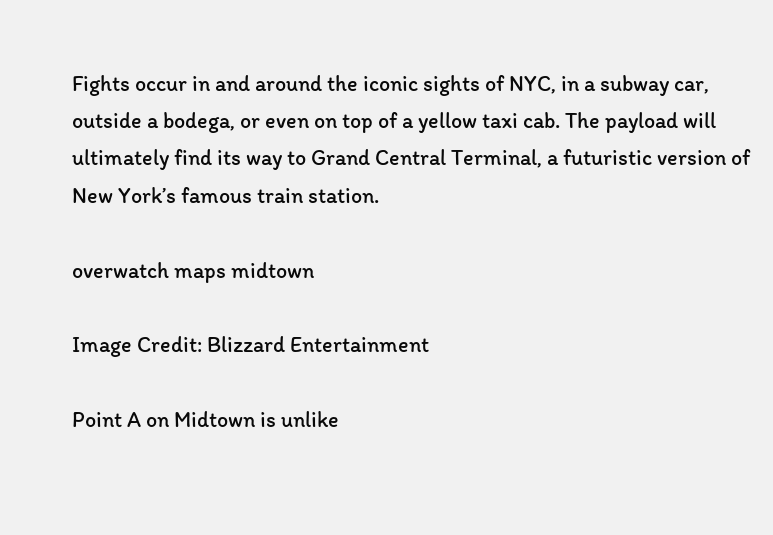Fights occur in and around the iconic sights of NYC, in a subway car, outside a bodega, or even on top of a yellow taxi cab. The payload will ultimately find its way to Grand Central Terminal, a futuristic version of New York’s famous train station.

overwatch maps midtown

Image Credit: Blizzard Entertainment

Point A on Midtown is unlike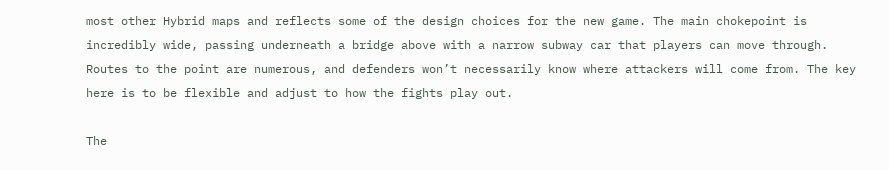most other Hybrid maps and reflects some of the design choices for the new game. The main chokepoint is incredibly wide, passing underneath a bridge above with a narrow subway car that players can move through. Routes to the point are numerous, and defenders won’t necessarily know where attackers will come from. The key here is to be flexible and adjust to how the fights play out.

The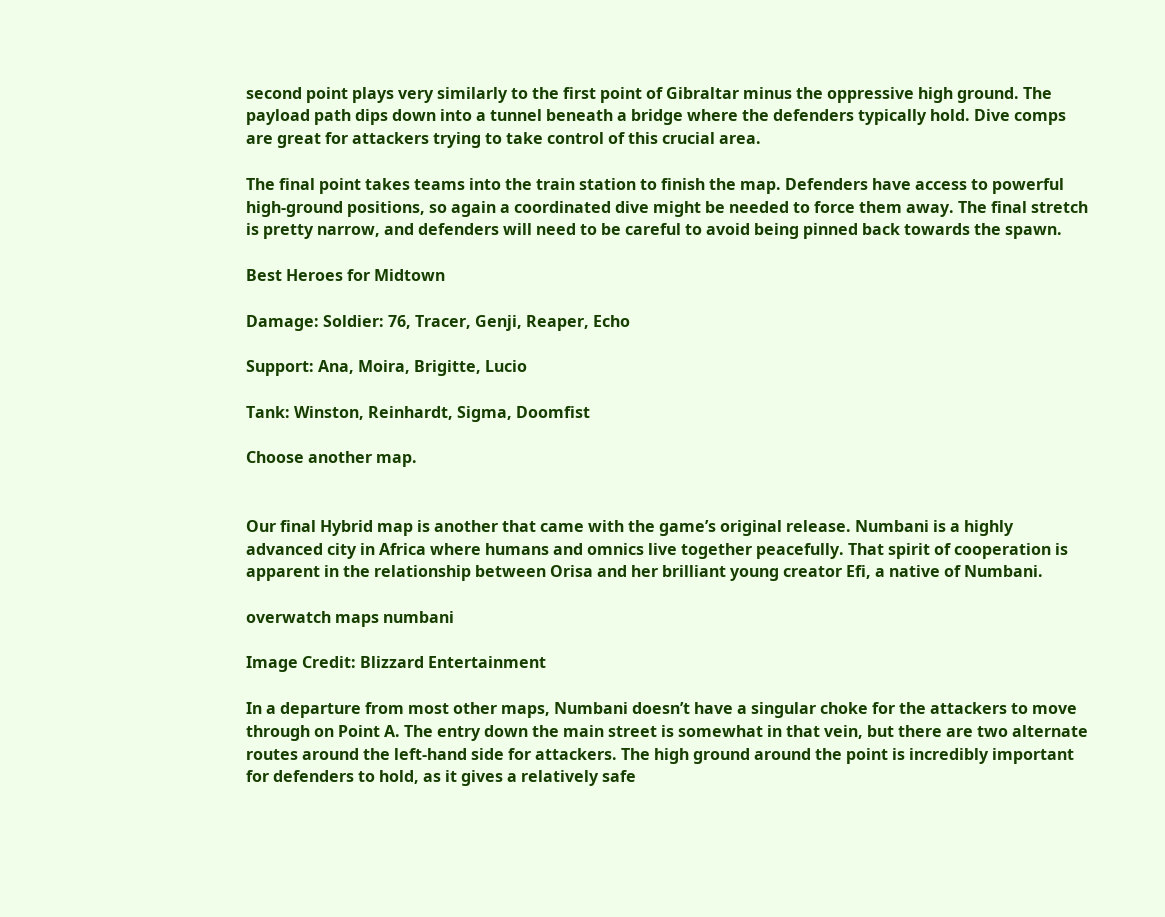second point plays very similarly to the first point of Gibraltar minus the oppressive high ground. The payload path dips down into a tunnel beneath a bridge where the defenders typically hold. Dive comps are great for attackers trying to take control of this crucial area.

The final point takes teams into the train station to finish the map. Defenders have access to powerful high-ground positions, so again a coordinated dive might be needed to force them away. The final stretch is pretty narrow, and defenders will need to be careful to avoid being pinned back towards the spawn.

Best Heroes for Midtown

Damage: Soldier: 76, Tracer, Genji, Reaper, Echo

Support: Ana, Moira, Brigitte, Lucio

Tank: Winston, Reinhardt, Sigma, Doomfist

Choose another map.


Our final Hybrid map is another that came with the game’s original release. Numbani is a highly advanced city in Africa where humans and omnics live together peacefully. That spirit of cooperation is apparent in the relationship between Orisa and her brilliant young creator Efi, a native of Numbani.

overwatch maps numbani

Image Credit: Blizzard Entertainment

In a departure from most other maps, Numbani doesn’t have a singular choke for the attackers to move through on Point A. The entry down the main street is somewhat in that vein, but there are two alternate routes around the left-hand side for attackers. The high ground around the point is incredibly important for defenders to hold, as it gives a relatively safe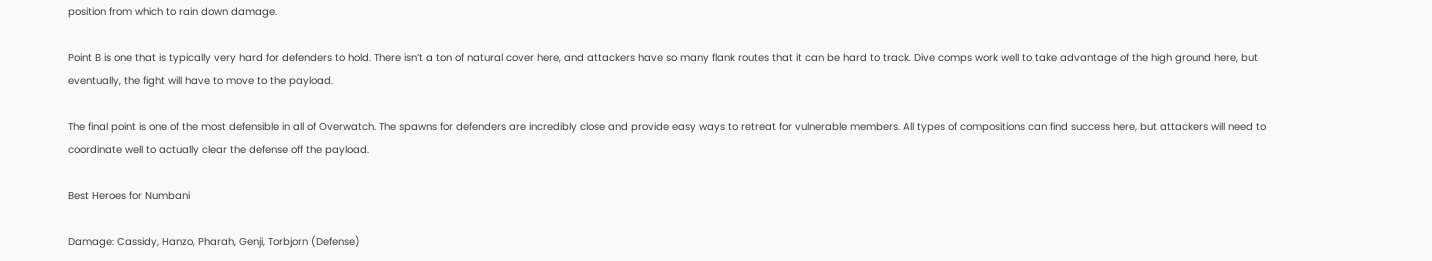position from which to rain down damage.

Point B is one that is typically very hard for defenders to hold. There isn’t a ton of natural cover here, and attackers have so many flank routes that it can be hard to track. Dive comps work well to take advantage of the high ground here, but eventually, the fight will have to move to the payload.

The final point is one of the most defensible in all of Overwatch. The spawns for defenders are incredibly close and provide easy ways to retreat for vulnerable members. All types of compositions can find success here, but attackers will need to coordinate well to actually clear the defense off the payload.

Best Heroes for Numbani

Damage: Cassidy, Hanzo, Pharah, Genji, Torbjorn (Defense)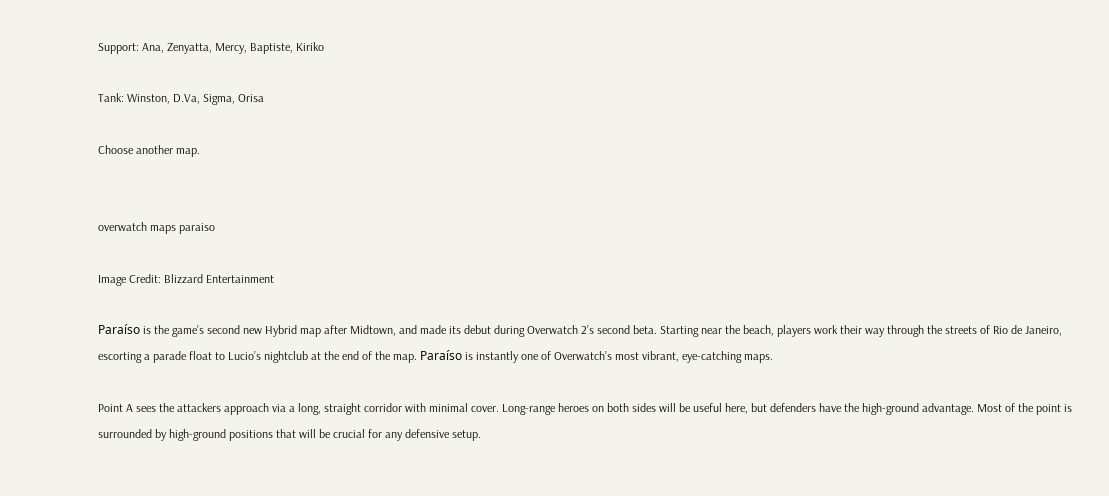Support: Ana, Zenyatta, Mercy, Baptiste, Kiriko

Tank: Winston, D.Va, Sigma, Orisa

Choose another map.


overwatch maps paraiso

Image Credit: Blizzard Entertainment

Paraíso is the game’s second new Hybrid map after Midtown, and made its debut during Overwatch 2’s second beta. Starting near the beach, players work their way through the streets of Rio de Janeiro, escorting a parade float to Lucio’s nightclub at the end of the map. Paraíso is instantly one of Overwatch’s most vibrant, eye-catching maps.

Point A sees the attackers approach via a long, straight corridor with minimal cover. Long-range heroes on both sides will be useful here, but defenders have the high-ground advantage. Most of the point is surrounded by high-ground positions that will be crucial for any defensive setup.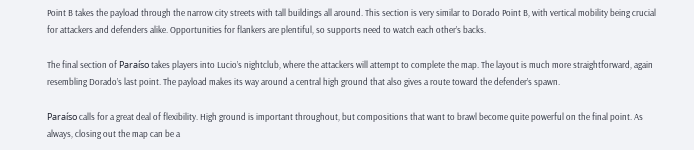Point B takes the payload through the narrow city streets with tall buildings all around. This section is very similar to Dorado Point B, with vertical mobility being crucial for attackers and defenders alike. Opportunities for flankers are plentiful, so supports need to watch each other’s backs.

The final section of Paraíso takes players into Lucio’s nightclub, where the attackers will attempt to complete the map. The layout is much more straightforward, again resembling Dorado’s last point. The payload makes its way around a central high ground that also gives a route toward the defender’s spawn.

Paraíso calls for a great deal of flexibility. High ground is important throughout, but compositions that want to brawl become quite powerful on the final point. As always, closing out the map can be a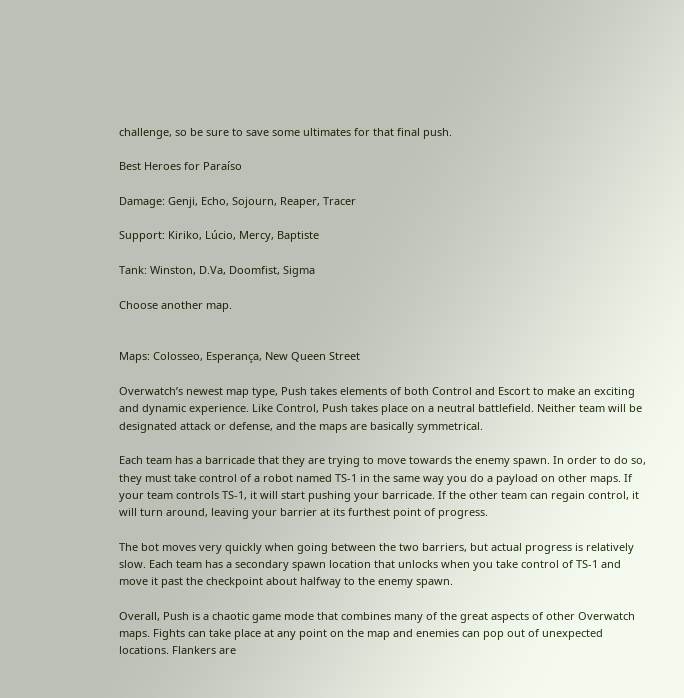challenge, so be sure to save some ultimates for that final push.

Best Heroes for Paraíso

Damage: Genji, Echo, Sojourn, Reaper, Tracer

Support: Kiriko, Lúcio, Mercy, Baptiste

Tank: Winston, D.Va, Doomfist, Sigma

Choose another map.


Maps: Colosseo, Esperança, New Queen Street

Overwatch’s newest map type, Push takes elements of both Control and Escort to make an exciting and dynamic experience. Like Control, Push takes place on a neutral battlefield. Neither team will be designated attack or defense, and the maps are basically symmetrical.

Each team has a barricade that they are trying to move towards the enemy spawn. In order to do so, they must take control of a robot named TS-1 in the same way you do a payload on other maps. If your team controls TS-1, it will start pushing your barricade. If the other team can regain control, it will turn around, leaving your barrier at its furthest point of progress.

The bot moves very quickly when going between the two barriers, but actual progress is relatively slow. Each team has a secondary spawn location that unlocks when you take control of TS-1 and move it past the checkpoint about halfway to the enemy spawn.

Overall, Push is a chaotic game mode that combines many of the great aspects of other Overwatch maps. Fights can take place at any point on the map and enemies can pop out of unexpected locations. Flankers are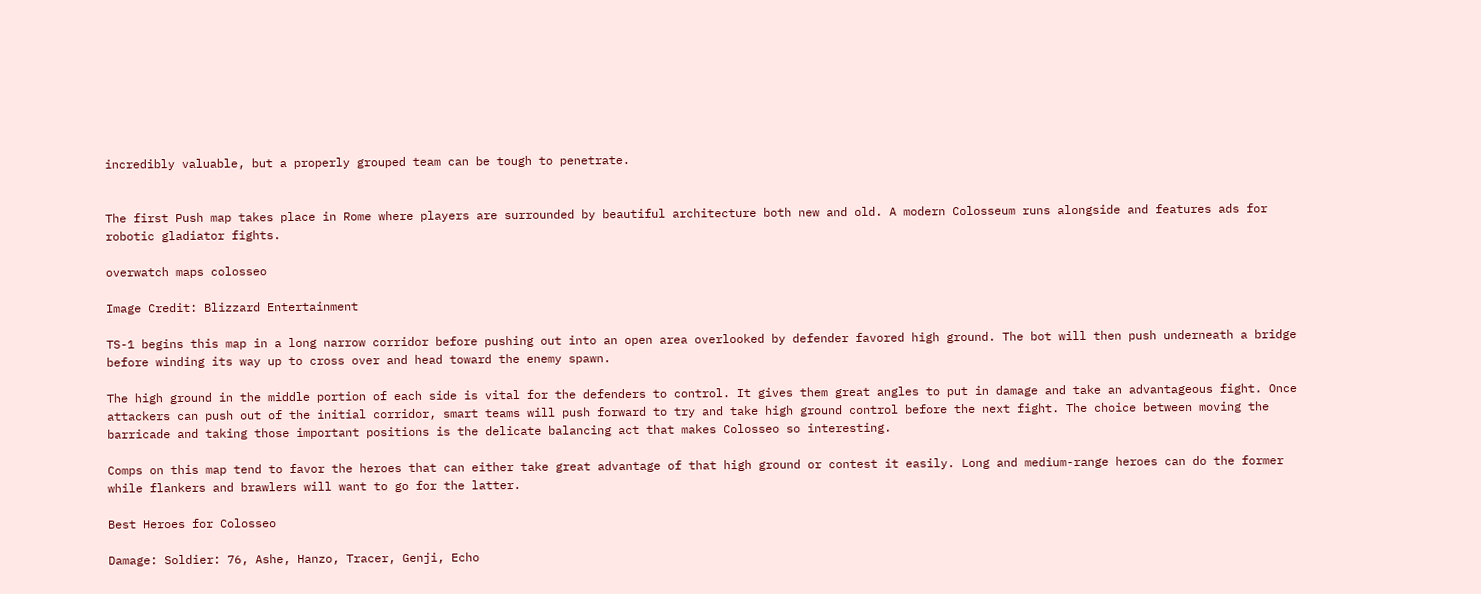incredibly valuable, but a properly grouped team can be tough to penetrate.


The first Push map takes place in Rome where players are surrounded by beautiful architecture both new and old. A modern Colosseum runs alongside and features ads for robotic gladiator fights.

overwatch maps colosseo

Image Credit: Blizzard Entertainment

TS-1 begins this map in a long narrow corridor before pushing out into an open area overlooked by defender favored high ground. The bot will then push underneath a bridge before winding its way up to cross over and head toward the enemy spawn.

The high ground in the middle portion of each side is vital for the defenders to control. It gives them great angles to put in damage and take an advantageous fight. Once attackers can push out of the initial corridor, smart teams will push forward to try and take high ground control before the next fight. The choice between moving the barricade and taking those important positions is the delicate balancing act that makes Colosseo so interesting.

Comps on this map tend to favor the heroes that can either take great advantage of that high ground or contest it easily. Long and medium-range heroes can do the former while flankers and brawlers will want to go for the latter.

Best Heroes for Colosseo

Damage: Soldier: 76, Ashe, Hanzo, Tracer, Genji, Echo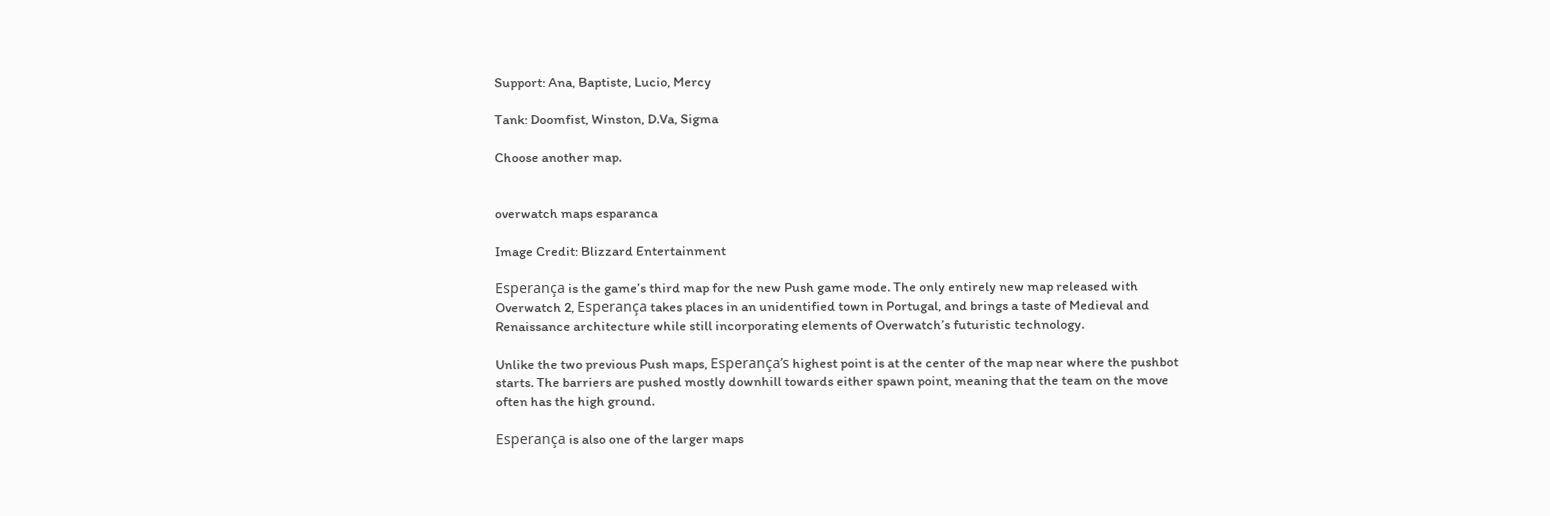Support: Ana, Baptiste, Lucio, Mercy

Tank: Doomfist, Winston, D.Va, Sigma

Choose another map.


overwatch maps esparanca

Image Credit: Blizzard Entertainment

Esperança is the game’s third map for the new Push game mode. The only entirely new map released with Overwatch 2, Esperança takes places in an unidentified town in Portugal, and brings a taste of Medieval and Renaissance architecture while still incorporating elements of Overwatch’s futuristic technology.

Unlike the two previous Push maps, Esperança’s highest point is at the center of the map near where the pushbot starts. The barriers are pushed mostly downhill towards either spawn point, meaning that the team on the move often has the high ground.

Esperança is also one of the larger maps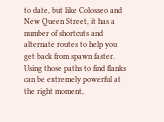to date, but like Colosseo and New Queen Street, it has a number of shortcuts and alternate routes to help you get back from spawn faster. Using those paths to find flanks can be extremely powerful at the right moment,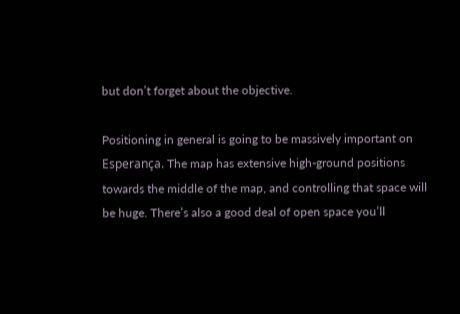but don’t forget about the objective.

Positioning in general is going to be massively important on Esperança. The map has extensive high-ground positions towards the middle of the map, and controlling that space will be huge. There’s also a good deal of open space you’ll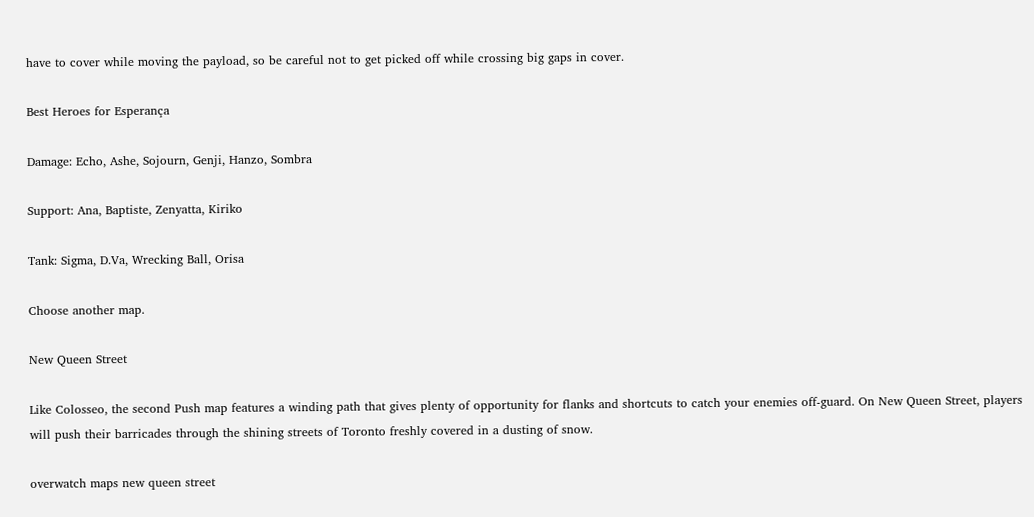have to cover while moving the payload, so be careful not to get picked off while crossing big gaps in cover.

Best Heroes for Esperança

Damage: Echo, Ashe, Sojourn, Genji, Hanzo, Sombra

Support: Ana, Baptiste, Zenyatta, Kiriko

Tank: Sigma, D.Va, Wrecking Ball, Orisa

Choose another map.

New Queen Street

Like Colosseo, the second Push map features a winding path that gives plenty of opportunity for flanks and shortcuts to catch your enemies off-guard. On New Queen Street, players will push their barricades through the shining streets of Toronto freshly covered in a dusting of snow.

overwatch maps new queen street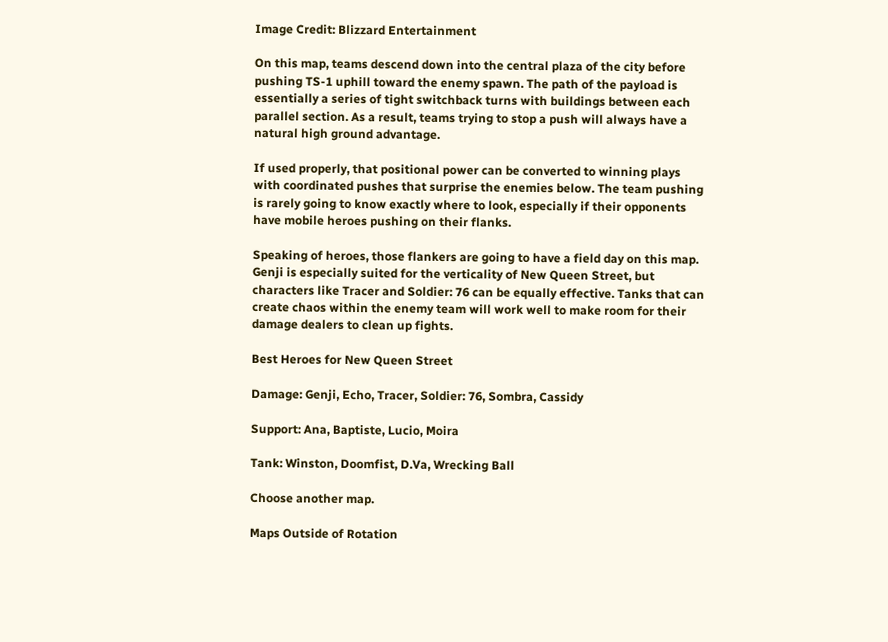Image Credit: Blizzard Entertainment

On this map, teams descend down into the central plaza of the city before pushing TS-1 uphill toward the enemy spawn. The path of the payload is essentially a series of tight switchback turns with buildings between each parallel section. As a result, teams trying to stop a push will always have a natural high ground advantage.

If used properly, that positional power can be converted to winning plays with coordinated pushes that surprise the enemies below. The team pushing is rarely going to know exactly where to look, especially if their opponents have mobile heroes pushing on their flanks.

Speaking of heroes, those flankers are going to have a field day on this map. Genji is especially suited for the verticality of New Queen Street, but characters like Tracer and Soldier: 76 can be equally effective. Tanks that can create chaos within the enemy team will work well to make room for their damage dealers to clean up fights.

Best Heroes for New Queen Street

Damage: Genji, Echo, Tracer, Soldier: 76, Sombra, Cassidy

Support: Ana, Baptiste, Lucio, Moira

Tank: Winston, Doomfist, D.Va, Wrecking Ball

Choose another map.

Maps Outside of Rotation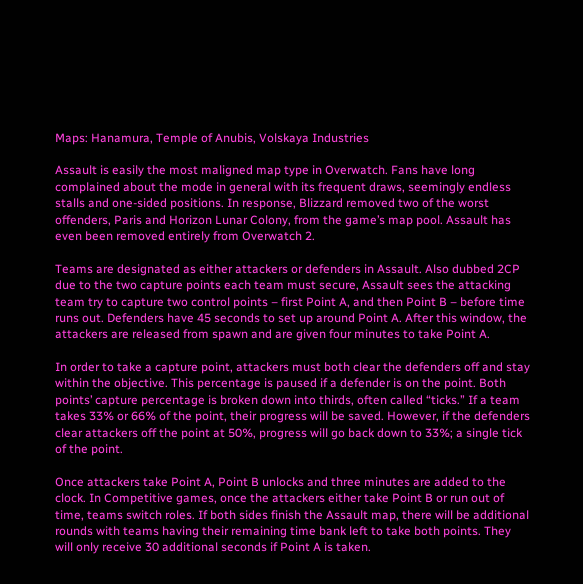Maps: Hanamura, Temple of Anubis, Volskaya Industries

Assault is easily the most maligned map type in Overwatch. Fans have long complained about the mode in general with its frequent draws, seemingly endless stalls and one-sided positions. In response, Blizzard removed two of the worst offenders, Paris and Horizon Lunar Colony, from the game’s map pool. Assault has even been removed entirely from Overwatch 2.

Teams are designated as either attackers or defenders in Assault. Also dubbed 2CP due to the two capture points each team must secure, Assault sees the attacking team try to capture two control points – first Point A, and then Point B – before time runs out. Defenders have 45 seconds to set up around Point A. After this window, the attackers are released from spawn and are given four minutes to take Point A.

In order to take a capture point, attackers must both clear the defenders off and stay within the objective. This percentage is paused if a defender is on the point. Both points’ capture percentage is broken down into thirds, often called “ticks.” If a team takes 33% or 66% of the point, their progress will be saved. However, if the defenders clear attackers off the point at 50%, progress will go back down to 33%; a single tick of the point.

Once attackers take Point A, Point B unlocks and three minutes are added to the clock. In Competitive games, once the attackers either take Point B or run out of time, teams switch roles. If both sides finish the Assault map, there will be additional rounds with teams having their remaining time bank left to take both points. They will only receive 30 additional seconds if Point A is taken.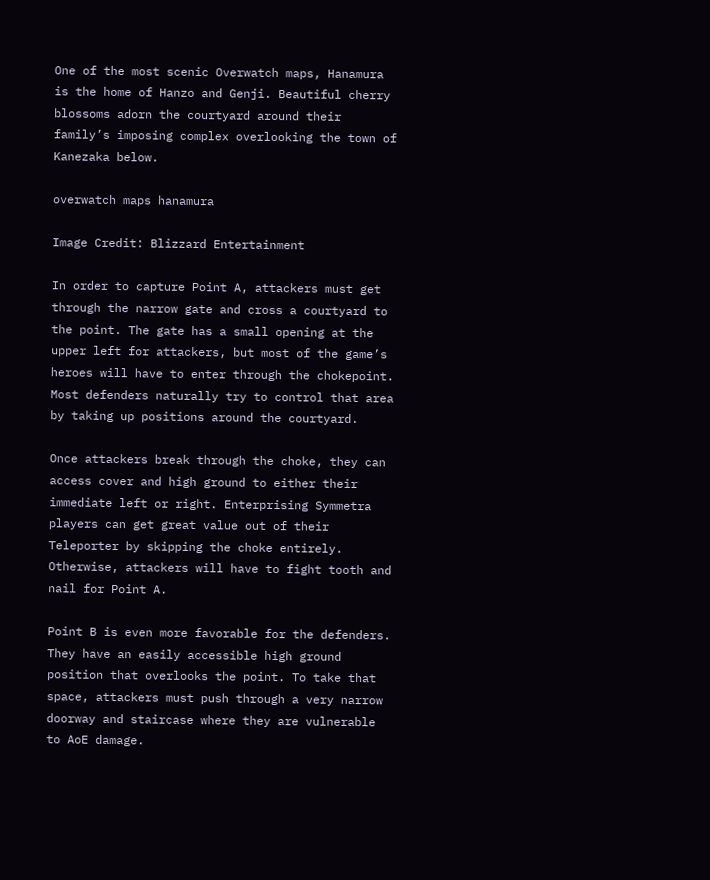One of the most scenic Overwatch maps, Hanamura is the home of Hanzo and Genji. Beautiful cherry blossoms adorn the courtyard around their family’s imposing complex overlooking the town of Kanezaka below.

overwatch maps hanamura

Image Credit: Blizzard Entertainment

In order to capture Point A, attackers must get through the narrow gate and cross a courtyard to the point. The gate has a small opening at the upper left for attackers, but most of the game’s heroes will have to enter through the chokepoint. Most defenders naturally try to control that area by taking up positions around the courtyard.

Once attackers break through the choke, they can access cover and high ground to either their immediate left or right. Enterprising Symmetra players can get great value out of their Teleporter by skipping the choke entirely. Otherwise, attackers will have to fight tooth and nail for Point A.

Point B is even more favorable for the defenders. They have an easily accessible high ground position that overlooks the point. To take that space, attackers must push through a very narrow doorway and staircase where they are vulnerable to AoE damage.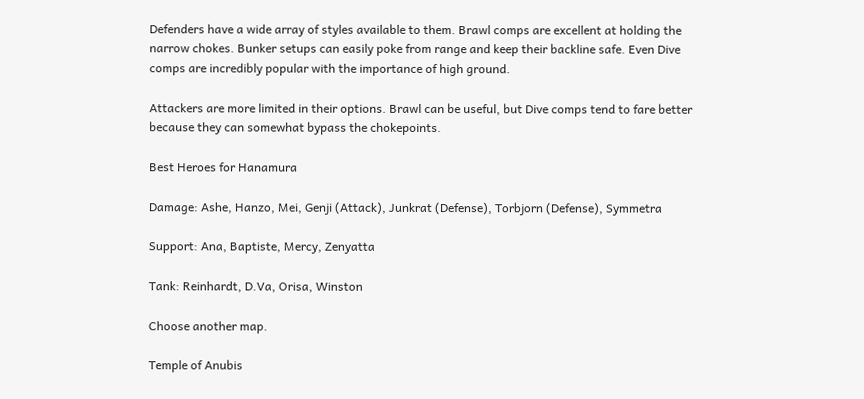Defenders have a wide array of styles available to them. Brawl comps are excellent at holding the narrow chokes. Bunker setups can easily poke from range and keep their backline safe. Even Dive comps are incredibly popular with the importance of high ground.

Attackers are more limited in their options. Brawl can be useful, but Dive comps tend to fare better because they can somewhat bypass the chokepoints.

Best Heroes for Hanamura

Damage: Ashe, Hanzo, Mei, Genji (Attack), Junkrat (Defense), Torbjorn (Defense), Symmetra

Support: Ana, Baptiste, Mercy, Zenyatta

Tank: Reinhardt, D.Va, Orisa, Winston

Choose another map.

Temple of Anubis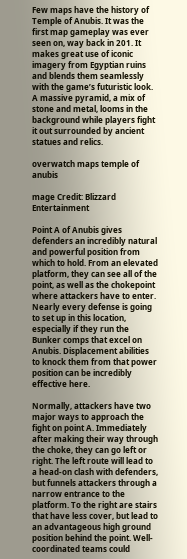Few maps have the history of Temple of Anubis. It was the first map gameplay was ever seen on, way back in 201. It makes great use of iconic imagery from Egyptian ruins and blends them seamlessly with the game’s futuristic look. A massive pyramid, a mix of stone and metal, looms in the background while players fight it out surrounded by ancient statues and relics.

overwatch maps temple of anubis

mage Credit: Blizzard Entertainment

Point A of Anubis gives defenders an incredibly natural and powerful position from which to hold. From an elevated platform, they can see all of the point, as well as the chokepoint where attackers have to enter. Nearly every defense is going to set up in this location, especially if they run the Bunker comps that excel on Anubis. Displacement abilities to knock them from that power position can be incredibly effective here.

Normally, attackers have two major ways to approach the fight on point A. Immediately after making their way through the choke, they can go left or right. The left route will lead to a head-on clash with defenders, but funnels attackers through a narrow entrance to the platform. To the right are stairs that have less cover, but lead to an advantageous high ground position behind the point. Well-coordinated teams could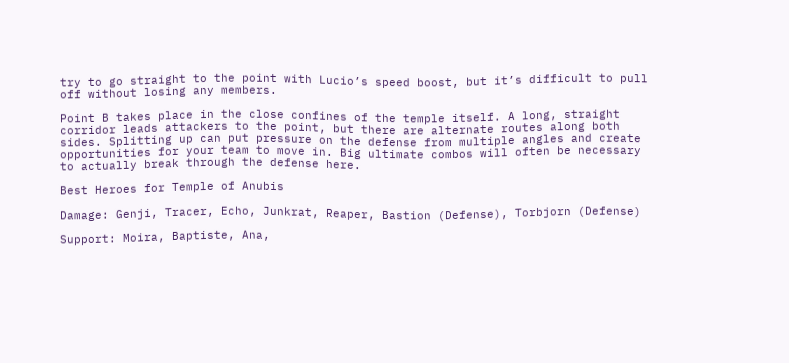try to go straight to the point with Lucio’s speed boost, but it’s difficult to pull off without losing any members.

Point B takes place in the close confines of the temple itself. A long, straight corridor leads attackers to the point, but there are alternate routes along both sides. Splitting up can put pressure on the defense from multiple angles and create opportunities for your team to move in. Big ultimate combos will often be necessary to actually break through the defense here.

Best Heroes for Temple of Anubis

Damage: Genji, Tracer, Echo, Junkrat, Reaper, Bastion (Defense), Torbjorn (Defense)

Support: Moira, Baptiste, Ana,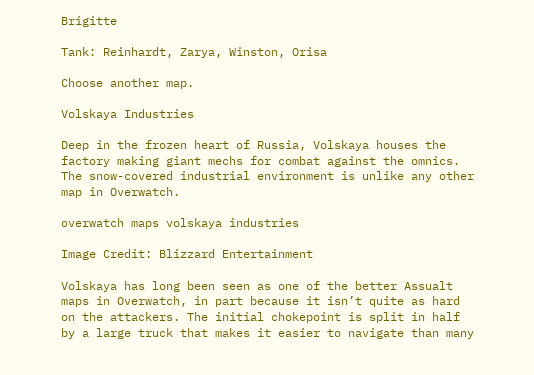Brigitte

Tank: Reinhardt, Zarya, Winston, Orisa

Choose another map.

Volskaya Industries

Deep in the frozen heart of Russia, Volskaya houses the factory making giant mechs for combat against the omnics. The snow-covered industrial environment is unlike any other map in Overwatch.

overwatch maps volskaya industries

Image Credit: Blizzard Entertainment

Volskaya has long been seen as one of the better Assualt maps in Overwatch, in part because it isn’t quite as hard on the attackers. The initial chokepoint is split in half by a large truck that makes it easier to navigate than many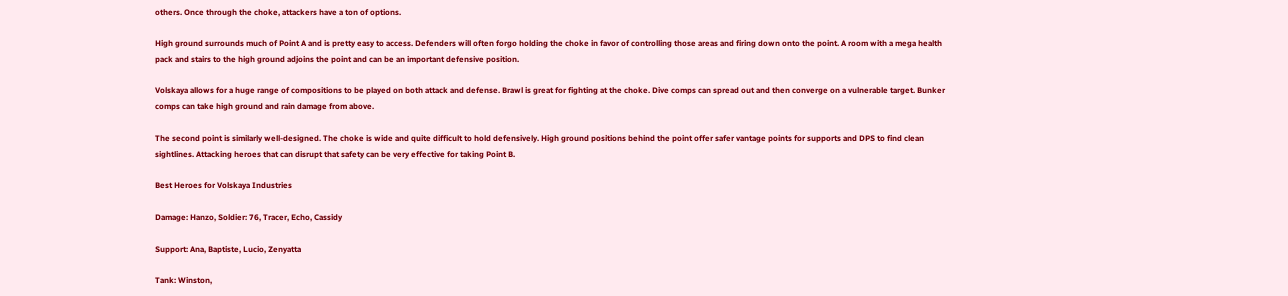others. Once through the choke, attackers have a ton of options.

High ground surrounds much of Point A and is pretty easy to access. Defenders will often forgo holding the choke in favor of controlling those areas and firing down onto the point. A room with a mega health pack and stairs to the high ground adjoins the point and can be an important defensive position.

Volskaya allows for a huge range of compositions to be played on both attack and defense. Brawl is great for fighting at the choke. Dive comps can spread out and then converge on a vulnerable target. Bunker comps can take high ground and rain damage from above.

The second point is similarly well-designed. The choke is wide and quite difficult to hold defensively. High ground positions behind the point offer safer vantage points for supports and DPS to find clean sightlines. Attacking heroes that can disrupt that safety can be very effective for taking Point B.

Best Heroes for Volskaya Industries

Damage: Hanzo, Soldier: 76, Tracer, Echo, Cassidy

Support: Ana, Baptiste, Lucio, Zenyatta

Tank: Winston,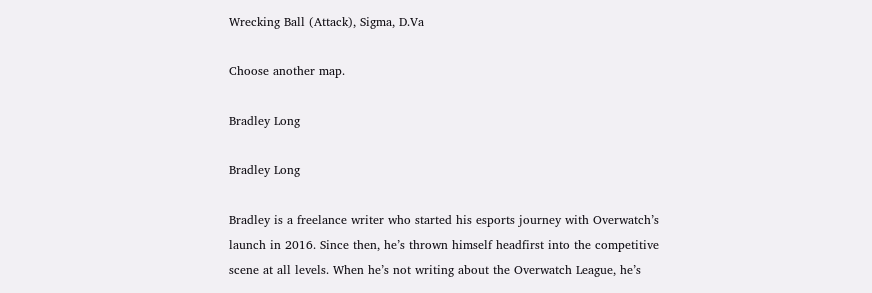Wrecking Ball (Attack), Sigma, D.Va

Choose another map.

Bradley Long

Bradley Long

Bradley is a freelance writer who started his esports journey with Overwatch’s launch in 2016. Since then, he’s thrown himself headfirst into the competitive scene at all levels. When he’s not writing about the Overwatch League, he’s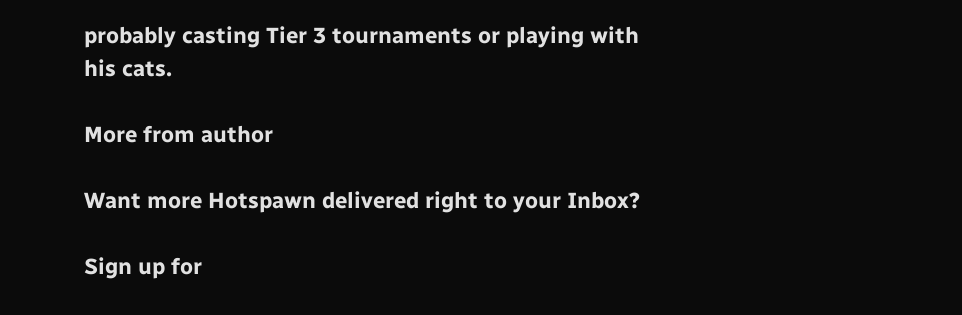probably casting Tier 3 tournaments or playing with his cats.

More from author

Want more Hotspawn delivered right to your Inbox?

Sign up for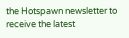the Hotspawn newsletter to receive the latest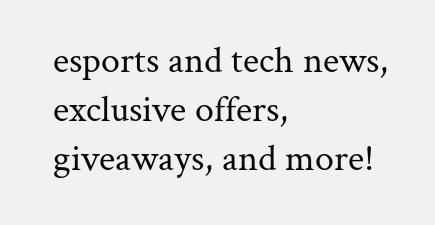esports and tech news, exclusive offers, giveaways, and more!